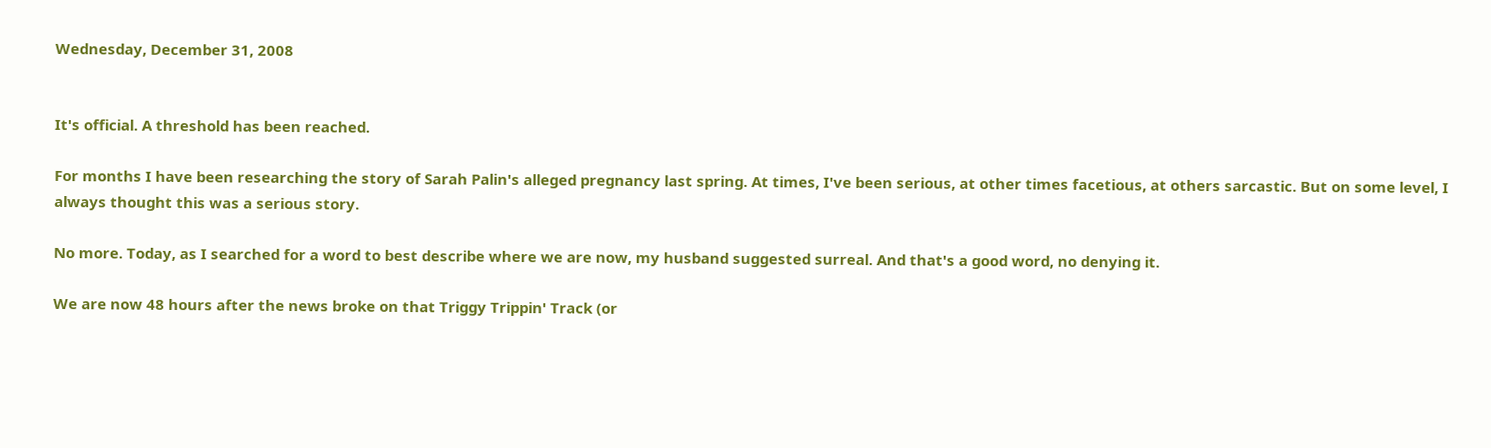Wednesday, December 31, 2008


It's official. A threshold has been reached.

For months I have been researching the story of Sarah Palin's alleged pregnancy last spring. At times, I've been serious, at other times facetious, at others sarcastic. But on some level, I always thought this was a serious story.

No more. Today, as I searched for a word to best describe where we are now, my husband suggested surreal. And that's a good word, no denying it.

We are now 48 hours after the news broke on that Triggy Trippin' Track (or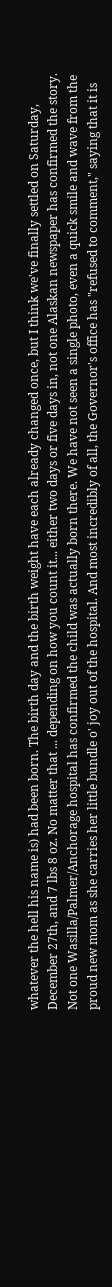whatever the hell his name is) had been born. The birth day and the birth weight have each already changed once, but I think we've finally settled on Saturday, December 27th, and 7 lbs 8 oz. No matter that ... depending on how you count it... either two days or five days in, not one Alaskan newspaper has confirmed the story. Not one Wasilla/Palmer/Anchorage hospital has confirmed the child was actually born there. We have not seen a single photo, even a quick smile and wave from the proud new mom as she carries her little bundle o' joy out of the hospital. And most incredibly of all, the Governor's office has "refused to comment," saying that it is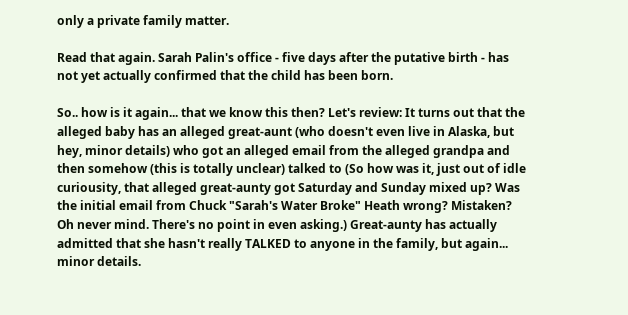only a private family matter.

Read that again. Sarah Palin's office - five days after the putative birth - has not yet actually confirmed that the child has been born.

So.. how is it again... that we know this then? Let's review: It turns out that the alleged baby has an alleged great-aunt (who doesn't even live in Alaska, but hey, minor details) who got an alleged email from the alleged grandpa and then somehow (this is totally unclear) talked to (So how was it, just out of idle curiousity, that alleged great-aunty got Saturday and Sunday mixed up? Was the initial email from Chuck "Sarah's Water Broke" Heath wrong? Mistaken? Oh never mind. There's no point in even asking.) Great-aunty has actually admitted that she hasn't really TALKED to anyone in the family, but again... minor details.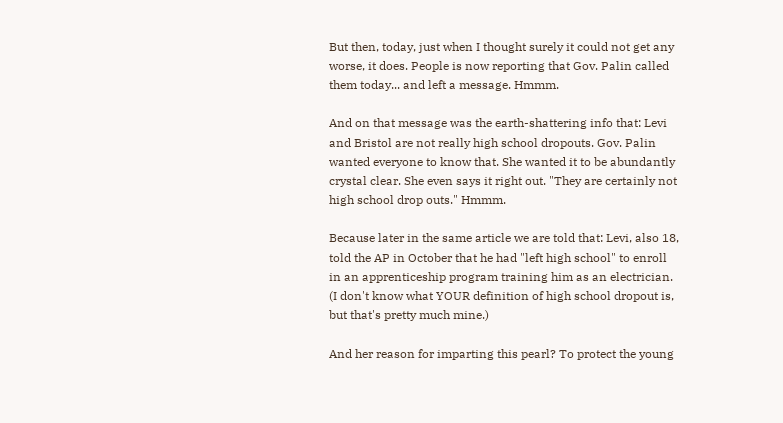But then, today, just when I thought surely it could not get any worse, it does. People is now reporting that Gov. Palin called them today... and left a message. Hmmm.

And on that message was the earth-shattering info that: Levi and Bristol are not really high school dropouts. Gov. Palin wanted everyone to know that. She wanted it to be abundantly crystal clear. She even says it right out. "They are certainly not high school drop outs." Hmmm.

Because later in the same article we are told that: Levi, also 18, told the AP in October that he had "left high school" to enroll in an apprenticeship program training him as an electrician. (I don't know what YOUR definition of high school dropout is, but that's pretty much mine.)

And her reason for imparting this pearl? To protect the young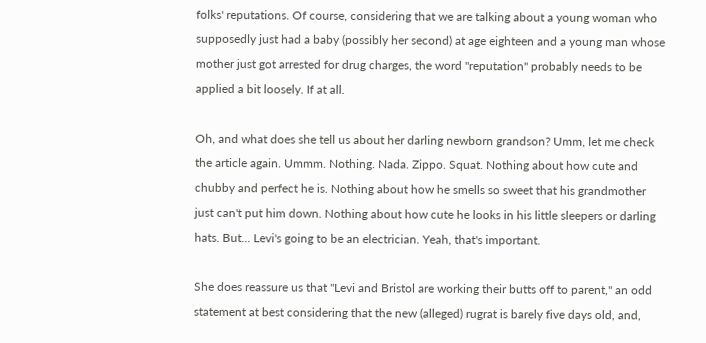folks' reputations. Of course, considering that we are talking about a young woman who supposedly just had a baby (possibly her second) at age eighteen and a young man whose mother just got arrested for drug charges, the word "reputation" probably needs to be applied a bit loosely. If at all.

Oh, and what does she tell us about her darling newborn grandson? Umm, let me check the article again. Ummm. Nothing. Nada. Zippo. Squat. Nothing about how cute and chubby and perfect he is. Nothing about how he smells so sweet that his grandmother just can't put him down. Nothing about how cute he looks in his little sleepers or darling hats. But... Levi's going to be an electrician. Yeah, that's important.

She does reassure us that "Levi and Bristol are working their butts off to parent," an odd statement at best considering that the new (alleged) rugrat is barely five days old, and,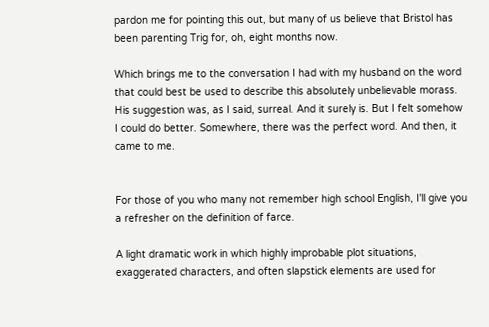pardon me for pointing this out, but many of us believe that Bristol has been parenting Trig for, oh, eight months now.

Which brings me to the conversation I had with my husband on the word that could best be used to describe this absolutely unbelievable morass. His suggestion was, as I said, surreal. And it surely is. But I felt somehow I could do better. Somewhere, there was the perfect word. And then, it came to me.


For those of you who many not remember high school English, I'll give you a refresher on the definition of farce.

A light dramatic work in which highly improbable plot situations, exaggerated characters, and often slapstick elements are used for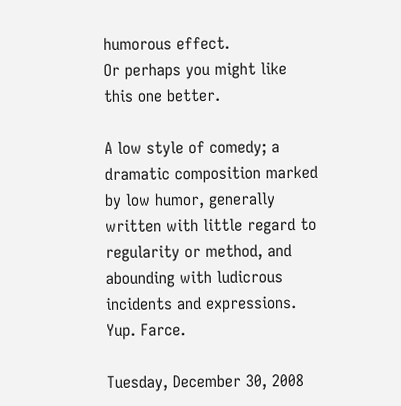humorous effect.
Or perhaps you might like this one better.

A low style of comedy; a dramatic composition marked by low humor, generally written with little regard to regularity or method, and abounding with ludicrous incidents and expressions.
Yup. Farce.

Tuesday, December 30, 2008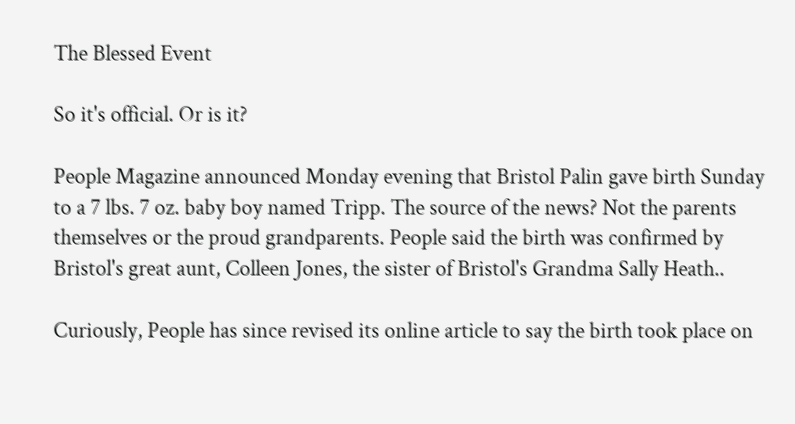The Blessed Event

So it's official. Or is it?

People Magazine announced Monday evening that Bristol Palin gave birth Sunday to a 7 lbs. 7 oz. baby boy named Tripp. The source of the news? Not the parents themselves or the proud grandparents. People said the birth was confirmed by Bristol's great aunt, Colleen Jones, the sister of Bristol's Grandma Sally Heath..

Curiously, People has since revised its online article to say the birth took place on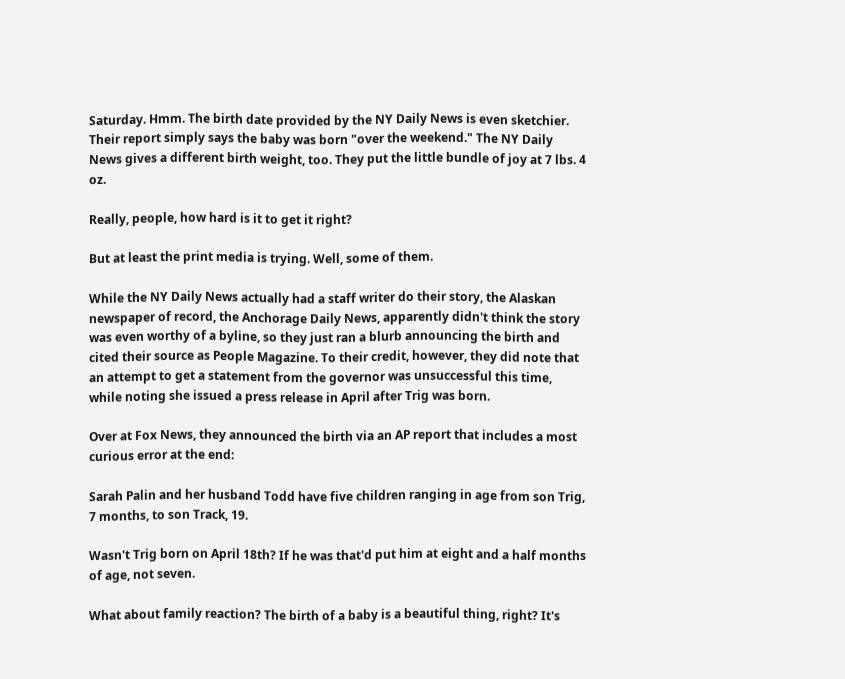Saturday. Hmm. The birth date provided by the NY Daily News is even sketchier. Their report simply says the baby was born "over the weekend." The NY Daily News gives a different birth weight, too. They put the little bundle of joy at 7 lbs. 4 oz.

Really, people, how hard is it to get it right?

But at least the print media is trying. Well, some of them.

While the NY Daily News actually had a staff writer do their story, the Alaskan newspaper of record, the Anchorage Daily News, apparently didn't think the story was even worthy of a byline, so they just ran a blurb announcing the birth and cited their source as People Magazine. To their credit, however, they did note that an attempt to get a statement from the governor was unsuccessful this time, while noting she issued a press release in April after Trig was born.

Over at Fox News, they announced the birth via an AP report that includes a most curious error at the end:

Sarah Palin and her husband Todd have five children ranging in age from son Trig, 7 months, to son Track, 19.

Wasn't Trig born on April 18th? If he was that'd put him at eight and a half months of age, not seven.

What about family reaction? The birth of a baby is a beautiful thing, right? It's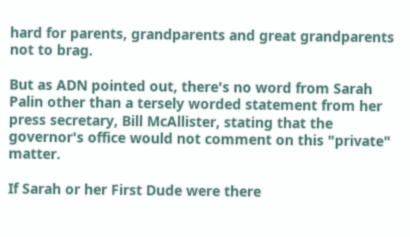hard for parents, grandparents and great grandparents not to brag.

But as ADN pointed out, there's no word from Sarah Palin other than a tersely worded statement from her press secretary, Bill McAllister, stating that the governor's office would not comment on this "private" matter.

If Sarah or her First Dude were there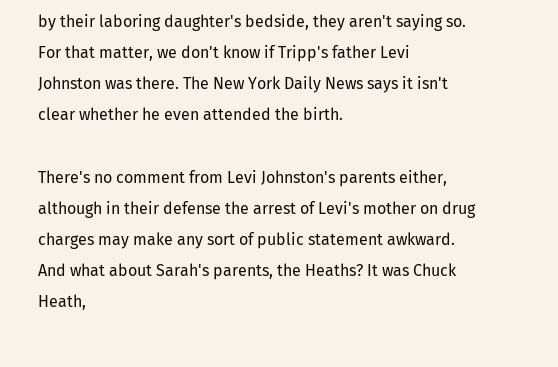by their laboring daughter's bedside, they aren't saying so. For that matter, we don't know if Tripp's father Levi Johnston was there. The New York Daily News says it isn't clear whether he even attended the birth.

There's no comment from Levi Johnston's parents either, although in their defense the arrest of Levi's mother on drug charges may make any sort of public statement awkward. And what about Sarah's parents, the Heaths? It was Chuck Heath,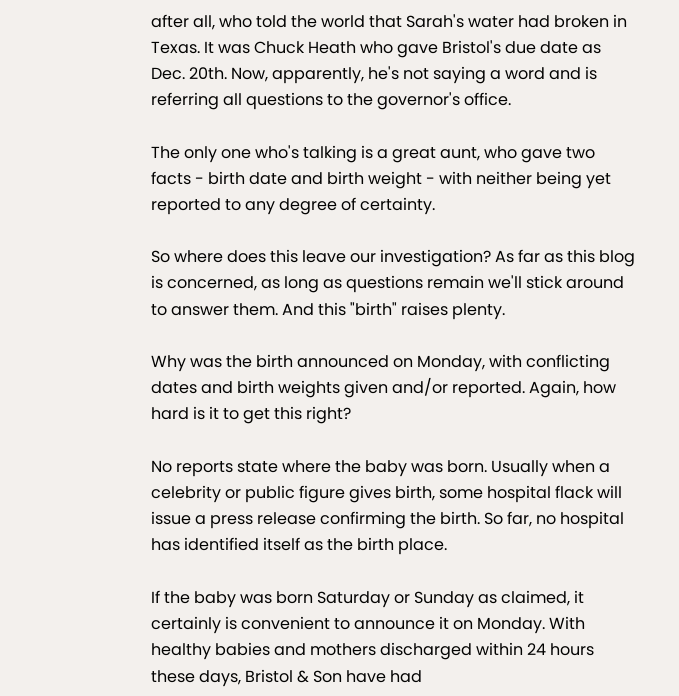after all, who told the world that Sarah's water had broken in Texas. It was Chuck Heath who gave Bristol's due date as Dec. 20th. Now, apparently, he's not saying a word and is referring all questions to the governor's office.

The only one who's talking is a great aunt, who gave two facts - birth date and birth weight - with neither being yet reported to any degree of certainty.

So where does this leave our investigation? As far as this blog is concerned, as long as questions remain we'll stick around to answer them. And this "birth" raises plenty.

Why was the birth announced on Monday, with conflicting dates and birth weights given and/or reported. Again, how hard is it to get this right?

No reports state where the baby was born. Usually when a celebrity or public figure gives birth, some hospital flack will issue a press release confirming the birth. So far, no hospital has identified itself as the birth place.

If the baby was born Saturday or Sunday as claimed, it certainly is convenient to announce it on Monday. With healthy babies and mothers discharged within 24 hours these days, Bristol & Son have had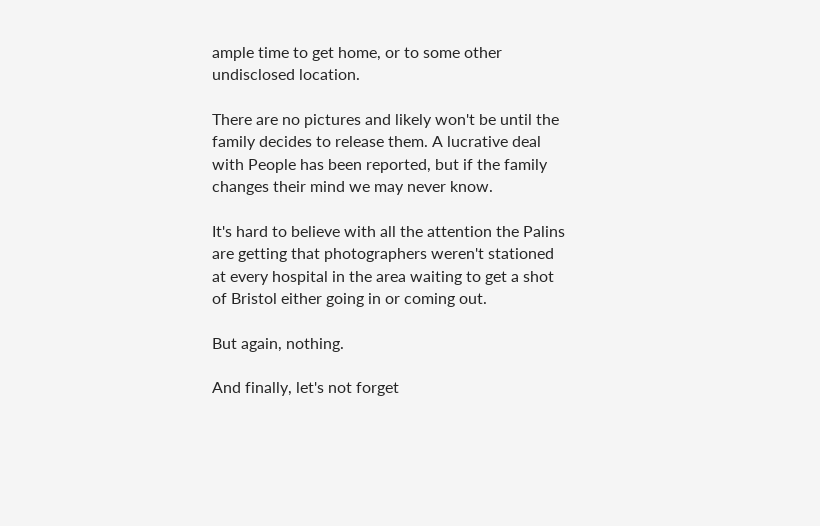ample time to get home, or to some other undisclosed location.

There are no pictures and likely won't be until the family decides to release them. A lucrative deal with People has been reported, but if the family changes their mind we may never know.

It's hard to believe with all the attention the Palins are getting that photographers weren't stationed at every hospital in the area waiting to get a shot of Bristol either going in or coming out.

But again, nothing.

And finally, let's not forget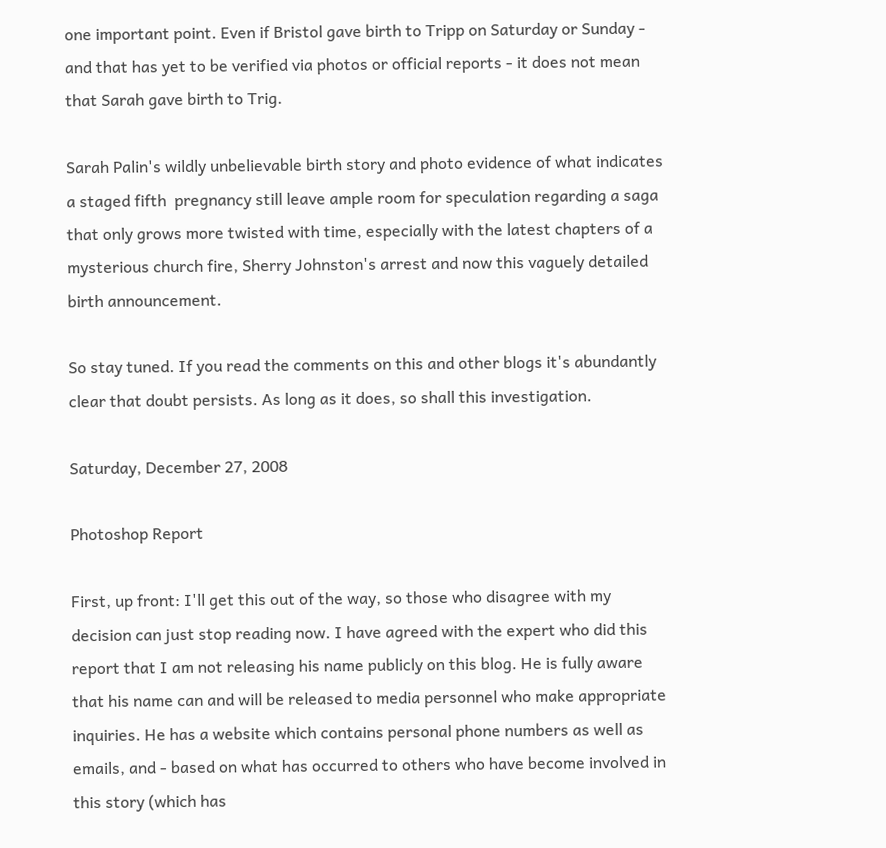one important point. Even if Bristol gave birth to Tripp on Saturday or Sunday - and that has yet to be verified via photos or official reports - it does not mean that Sarah gave birth to Trig.

Sarah Palin's wildly unbelievable birth story and photo evidence of what indicates a staged fifth  pregnancy still leave ample room for speculation regarding a saga that only grows more twisted with time, especially with the latest chapters of a mysterious church fire, Sherry Johnston's arrest and now this vaguely detailed birth announcement.

So stay tuned. If you read the comments on this and other blogs it's abundantly clear that doubt persists. As long as it does, so shall this investigation.

Saturday, December 27, 2008

Photoshop Report

First, up front: I'll get this out of the way, so those who disagree with my decision can just stop reading now. I have agreed with the expert who did this report that I am not releasing his name publicly on this blog. He is fully aware that his name can and will be released to media personnel who make appropriate inquiries. He has a website which contains personal phone numbers as well as emails, and - based on what has occurred to others who have become involved in this story (which has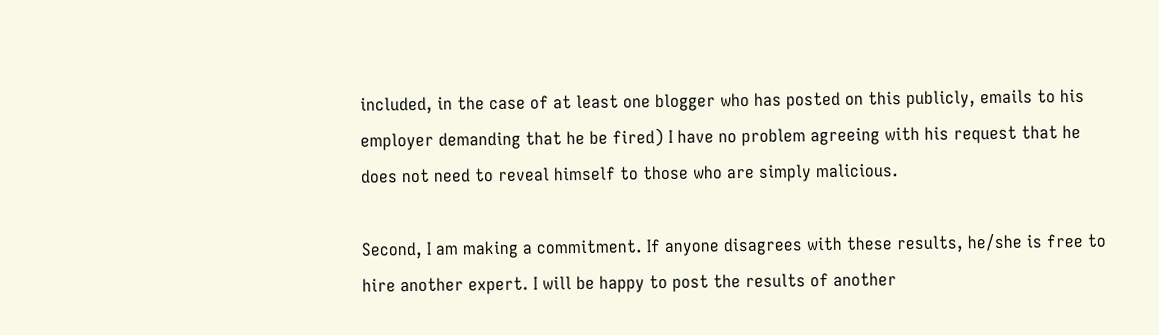included, in the case of at least one blogger who has posted on this publicly, emails to his employer demanding that he be fired) I have no problem agreeing with his request that he does not need to reveal himself to those who are simply malicious.

Second, I am making a commitment. If anyone disagrees with these results, he/she is free to hire another expert. I will be happy to post the results of another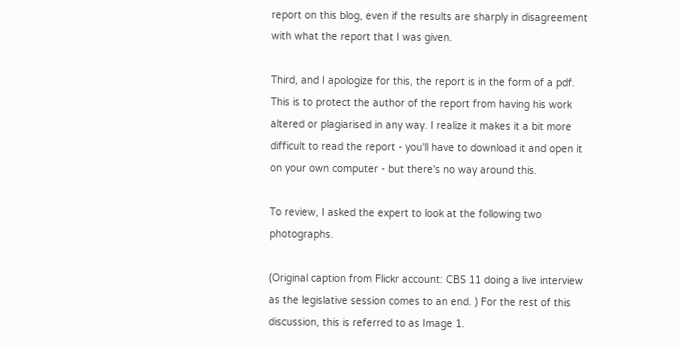report on this blog, even if the results are sharply in disagreement with what the report that I was given.

Third, and I apologize for this, the report is in the form of a pdf. This is to protect the author of the report from having his work altered or plagiarised in any way. I realize it makes it a bit more difficult to read the report - you'll have to download it and open it on your own computer - but there's no way around this.

To review, I asked the expert to look at the following two photographs.

(Original caption from Flickr account: CBS 11 doing a live interview as the legislative session comes to an end. ) For the rest of this discussion, this is referred to as Image 1.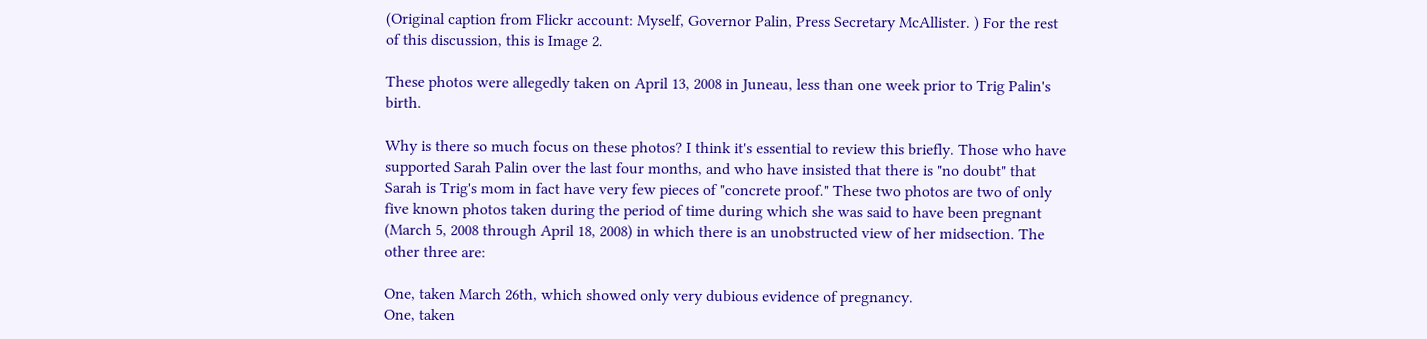(Original caption from Flickr account: Myself, Governor Palin, Press Secretary McAllister. ) For the rest of this discussion, this is Image 2.

These photos were allegedly taken on April 13, 2008 in Juneau, less than one week prior to Trig Palin's birth.

Why is there so much focus on these photos? I think it's essential to review this briefly. Those who have supported Sarah Palin over the last four months, and who have insisted that there is "no doubt" that Sarah is Trig's mom in fact have very few pieces of "concrete proof." These two photos are two of only five known photos taken during the period of time during which she was said to have been pregnant (March 5, 2008 through April 18, 2008) in which there is an unobstructed view of her midsection. The other three are:

One, taken March 26th, which showed only very dubious evidence of pregnancy.
One, taken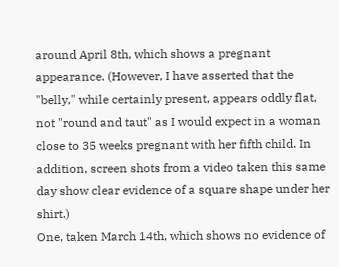around April 8th, which shows a pregnant appearance. (However, I have asserted that the "belly," while certainly present, appears oddly flat, not "round and taut" as I would expect in a woman close to 35 weeks pregnant with her fifth child. In addition, screen shots from a video taken this same day show clear evidence of a square shape under her shirt.)
One, taken March 14th, which shows no evidence of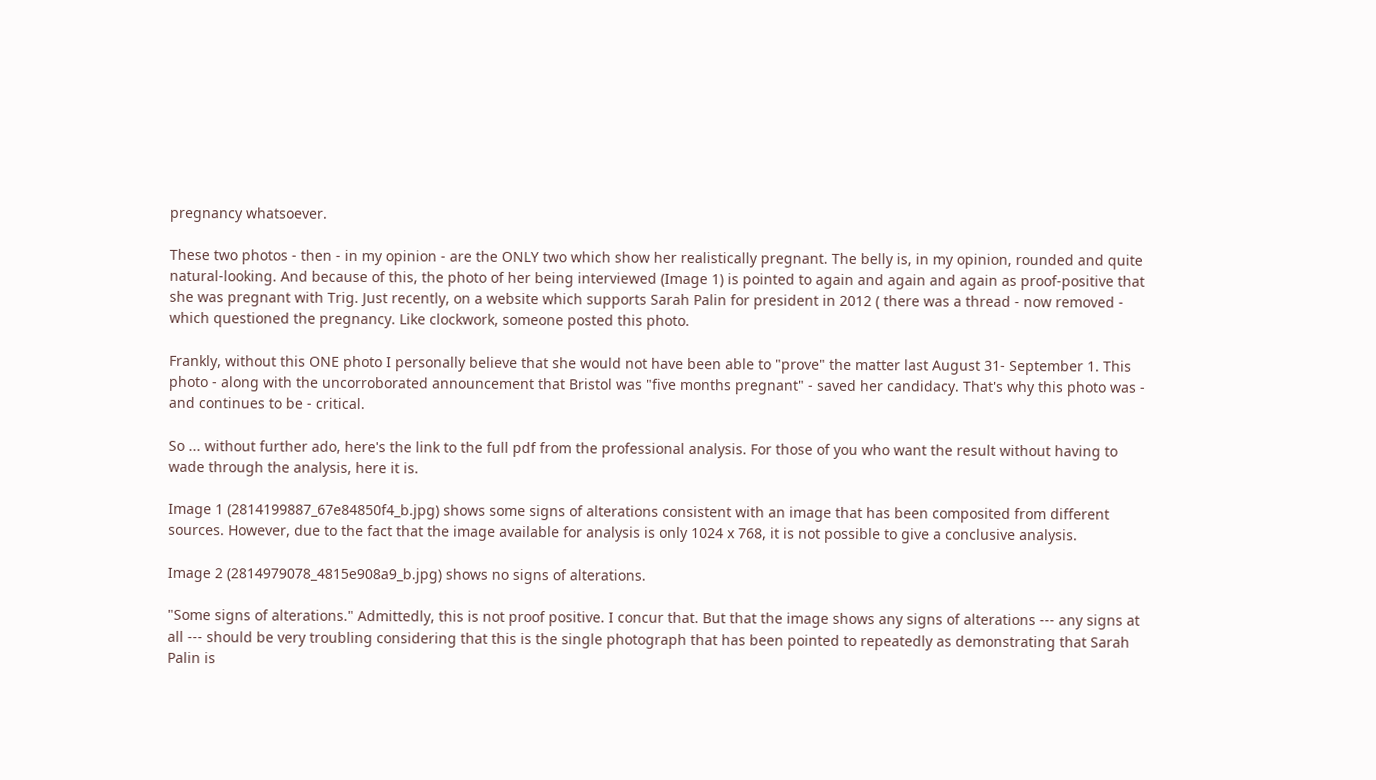pregnancy whatsoever.

These two photos - then - in my opinion - are the ONLY two which show her realistically pregnant. The belly is, in my opinion, rounded and quite natural-looking. And because of this, the photo of her being interviewed (Image 1) is pointed to again and again and again as proof-positive that she was pregnant with Trig. Just recently, on a website which supports Sarah Palin for president in 2012 ( there was a thread - now removed - which questioned the pregnancy. Like clockwork, someone posted this photo.

Frankly, without this ONE photo I personally believe that she would not have been able to "prove" the matter last August 31- September 1. This photo - along with the uncorroborated announcement that Bristol was "five months pregnant" - saved her candidacy. That's why this photo was - and continues to be - critical.

So ... without further ado, here's the link to the full pdf from the professional analysis. For those of you who want the result without having to wade through the analysis, here it is.

Image 1 (2814199887_67e84850f4_b.jpg) shows some signs of alterations consistent with an image that has been composited from different sources. However, due to the fact that the image available for analysis is only 1024 x 768, it is not possible to give a conclusive analysis.

Image 2 (2814979078_4815e908a9_b.jpg) shows no signs of alterations.

"Some signs of alterations." Admittedly, this is not proof positive. I concur that. But that the image shows any signs of alterations --- any signs at all --- should be very troubling considering that this is the single photograph that has been pointed to repeatedly as demonstrating that Sarah Palin is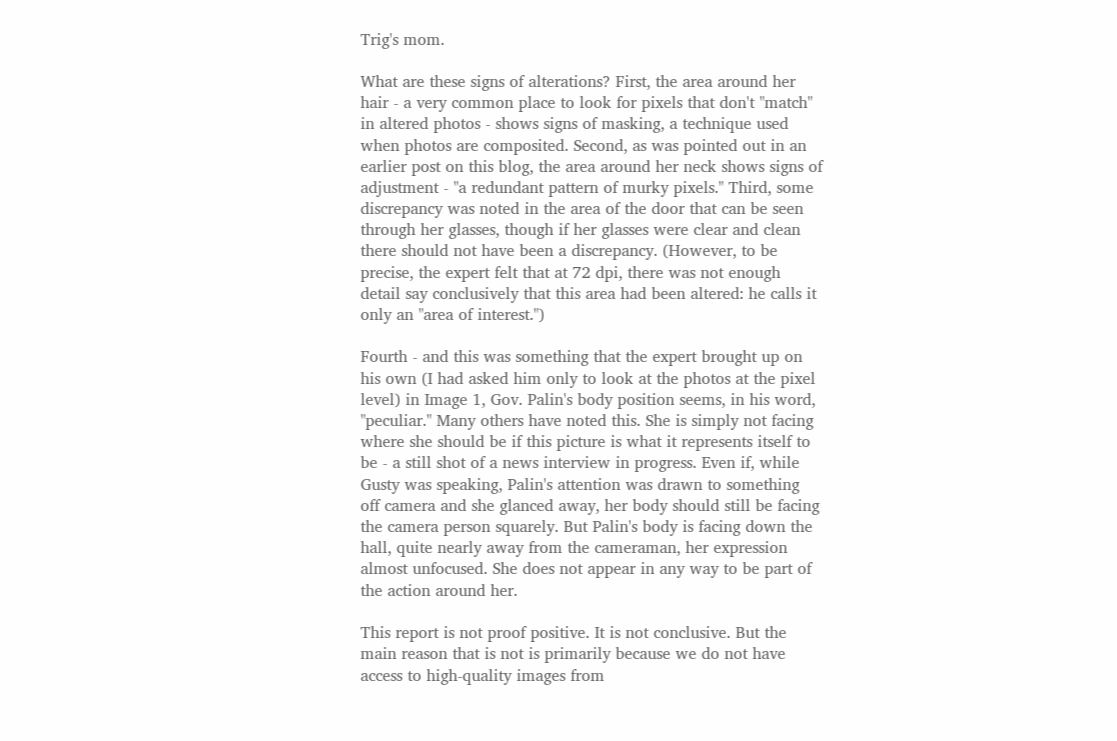Trig's mom.

What are these signs of alterations? First, the area around her hair - a very common place to look for pixels that don't "match" in altered photos - shows signs of masking, a technique used when photos are composited. Second, as was pointed out in an earlier post on this blog, the area around her neck shows signs of adjustment - "a redundant pattern of murky pixels." Third, some discrepancy was noted in the area of the door that can be seen through her glasses, though if her glasses were clear and clean there should not have been a discrepancy. (However, to be precise, the expert felt that at 72 dpi, there was not enough detail say conclusively that this area had been altered: he calls it only an "area of interest.")

Fourth - and this was something that the expert brought up on his own (I had asked him only to look at the photos at the pixel level) in Image 1, Gov. Palin's body position seems, in his word, "peculiar." Many others have noted this. She is simply not facing where she should be if this picture is what it represents itself to be - a still shot of a news interview in progress. Even if, while Gusty was speaking, Palin's attention was drawn to something off camera and she glanced away, her body should still be facing the camera person squarely. But Palin's body is facing down the hall, quite nearly away from the cameraman, her expression almost unfocused. She does not appear in any way to be part of the action around her.

This report is not proof positive. It is not conclusive. But the main reason that is not is primarily because we do not have access to high-quality images from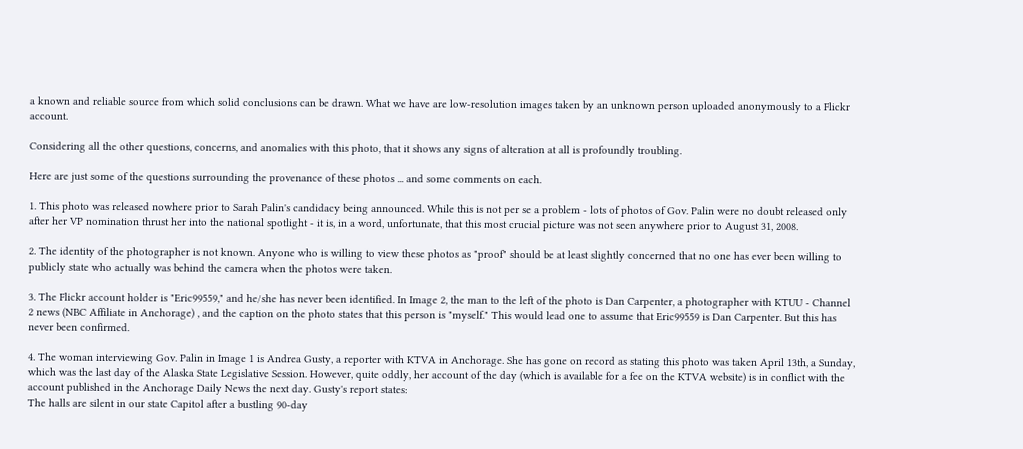a known and reliable source from which solid conclusions can be drawn. What we have are low-resolution images taken by an unknown person uploaded anonymously to a Flickr account.

Considering all the other questions, concerns, and anomalies with this photo, that it shows any signs of alteration at all is profoundly troubling.

Here are just some of the questions surrounding the provenance of these photos ... and some comments on each.

1. This photo was released nowhere prior to Sarah Palin's candidacy being announced. While this is not per se a problem - lots of photos of Gov. Palin were no doubt released only after her VP nomination thrust her into the national spotlight - it is, in a word, unfortunate, that this most crucial picture was not seen anywhere prior to August 31, 2008.

2. The identity of the photographer is not known. Anyone who is willing to view these photos as "proof" should be at least slightly concerned that no one has ever been willing to publicly state who actually was behind the camera when the photos were taken.

3. The Flickr account holder is "Eric99559," and he/she has never been identified. In Image 2, the man to the left of the photo is Dan Carpenter, a photographer with KTUU - Channel 2 news (NBC Affiliate in Anchorage) , and the caption on the photo states that this person is "myself." This would lead one to assume that Eric99559 is Dan Carpenter. But this has never been confirmed.

4. The woman interviewing Gov. Palin in Image 1 is Andrea Gusty, a reporter with KTVA in Anchorage. She has gone on record as stating this photo was taken April 13th, a Sunday, which was the last day of the Alaska State Legislative Session. However, quite oddly, her account of the day (which is available for a fee on the KTVA website) is in conflict with the account published in the Anchorage Daily News the next day. Gusty's report states:
The halls are silent in our state Capitol after a bustling 90-day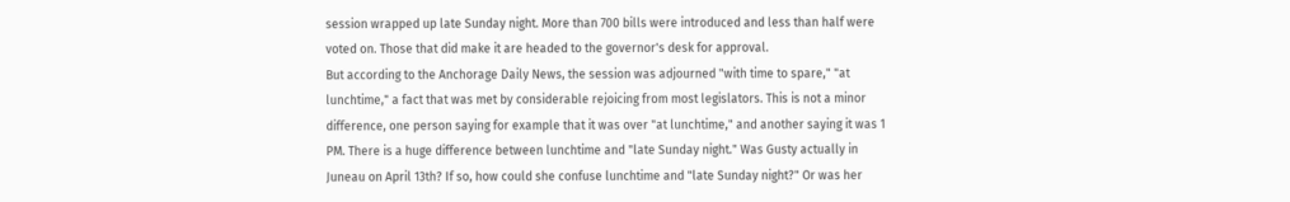session wrapped up late Sunday night. More than 700 bills were introduced and less than half were voted on. Those that did make it are headed to the governor's desk for approval.
But according to the Anchorage Daily News, the session was adjourned "with time to spare," "at lunchtime," a fact that was met by considerable rejoicing from most legislators. This is not a minor difference, one person saying for example that it was over "at lunchtime," and another saying it was 1 PM. There is a huge difference between lunchtime and "late Sunday night." Was Gusty actually in Juneau on April 13th? If so, how could she confuse lunchtime and "late Sunday night?" Or was her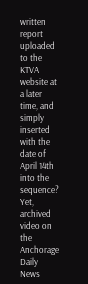written report uploaded to the KTVA website at a later time, and simply inserted with the date of April 14th into the sequence? Yet, archived video on the Anchorage Daily News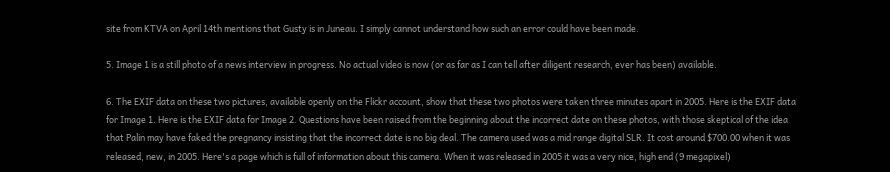site from KTVA on April 14th mentions that Gusty is in Juneau. I simply cannot understand how such an error could have been made.

5. Image 1 is a still photo of a news interview in progress. No actual video is now (or as far as I can tell after diligent research, ever has been) available.

6. The EXIF data on these two pictures, available openly on the Flickr account, show that these two photos were taken three minutes apart in 2005. Here is the EXIF data for Image 1. Here is the EXIF data for Image 2. Questions have been raised from the beginning about the incorrect date on these photos, with those skeptical of the idea that Palin may have faked the pregnancy insisting that the incorrect date is no big deal. The camera used was a mid range digital SLR. It cost around $700.00 when it was released, new, in 2005. Here's a page which is full of information about this camera. When it was released in 2005 it was a very nice, high end (9 megapixel)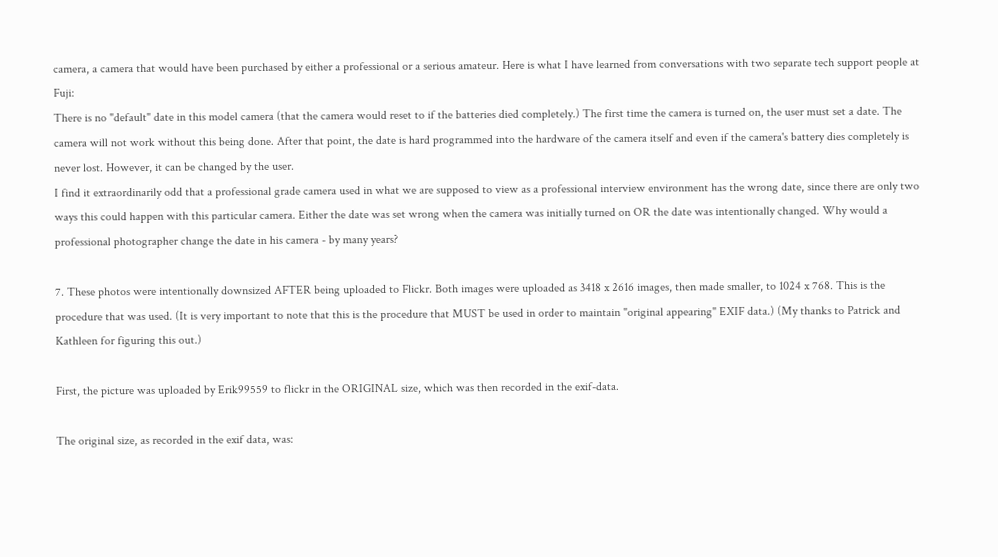camera, a camera that would have been purchased by either a professional or a serious amateur. Here is what I have learned from conversations with two separate tech support people at Fuji:
There is no "default" date in this model camera (that the camera would reset to if the batteries died completely.) The first time the camera is turned on, the user must set a date. The camera will not work without this being done. After that point, the date is hard programmed into the hardware of the camera itself and even if the camera's battery dies completely is never lost. However, it can be changed by the user.
I find it extraordinarily odd that a professional grade camera used in what we are supposed to view as a professional interview environment has the wrong date, since there are only two ways this could happen with this particular camera. Either the date was set wrong when the camera was initially turned on OR the date was intentionally changed. Why would a professional photographer change the date in his camera - by many years?

7. These photos were intentionally downsized AFTER being uploaded to Flickr. Both images were uploaded as 3418 x 2616 images, then made smaller, to 1024 x 768. This is the procedure that was used. (It is very important to note that this is the procedure that MUST be used in order to maintain "original appearing" EXIF data.) (My thanks to Patrick and Kathleen for figuring this out.)

First, the picture was uploaded by Erik99559 to flickr in the ORIGINAL size, which was then recorded in the exif-data.

The original size, as recorded in the exif data, was: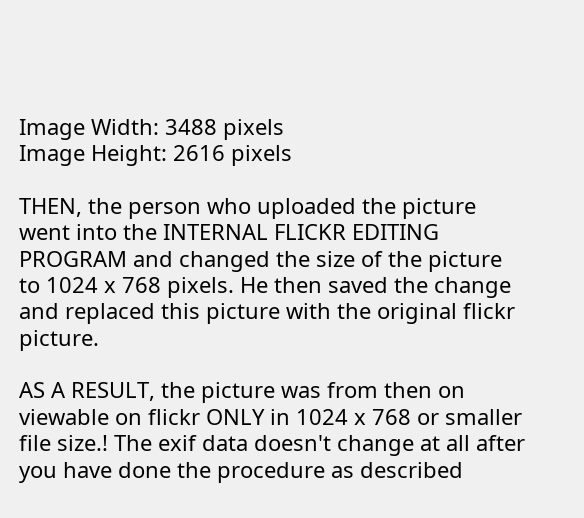Image Width: 3488 pixels
Image Height: 2616 pixels

THEN, the person who uploaded the picture went into the INTERNAL FLICKR EDITING PROGRAM and changed the size of the picture to 1024 x 768 pixels. He then saved the change and replaced this picture with the original flickr picture.

AS A RESULT, the picture was from then on viewable on flickr ONLY in 1024 x 768 or smaller file size.! The exif data doesn't change at all after you have done the procedure as described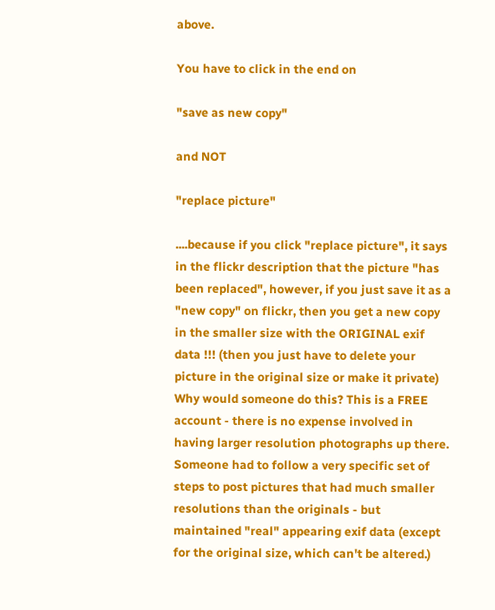above.

You have to click in the end on

"save as new copy"

and NOT

"replace picture"

....because if you click "replace picture", it says in the flickr description that the picture "has been replaced", however, if you just save it as a "new copy" on flickr, then you get a new copy in the smaller size with the ORIGINAL exif data !!! (then you just have to delete your picture in the original size or make it private)
Why would someone do this? This is a FREE account - there is no expense involved in having larger resolution photographs up there. Someone had to follow a very specific set of steps to post pictures that had much smaller resolutions than the originals - but maintained "real" appearing exif data (except for the original size, which can't be altered.)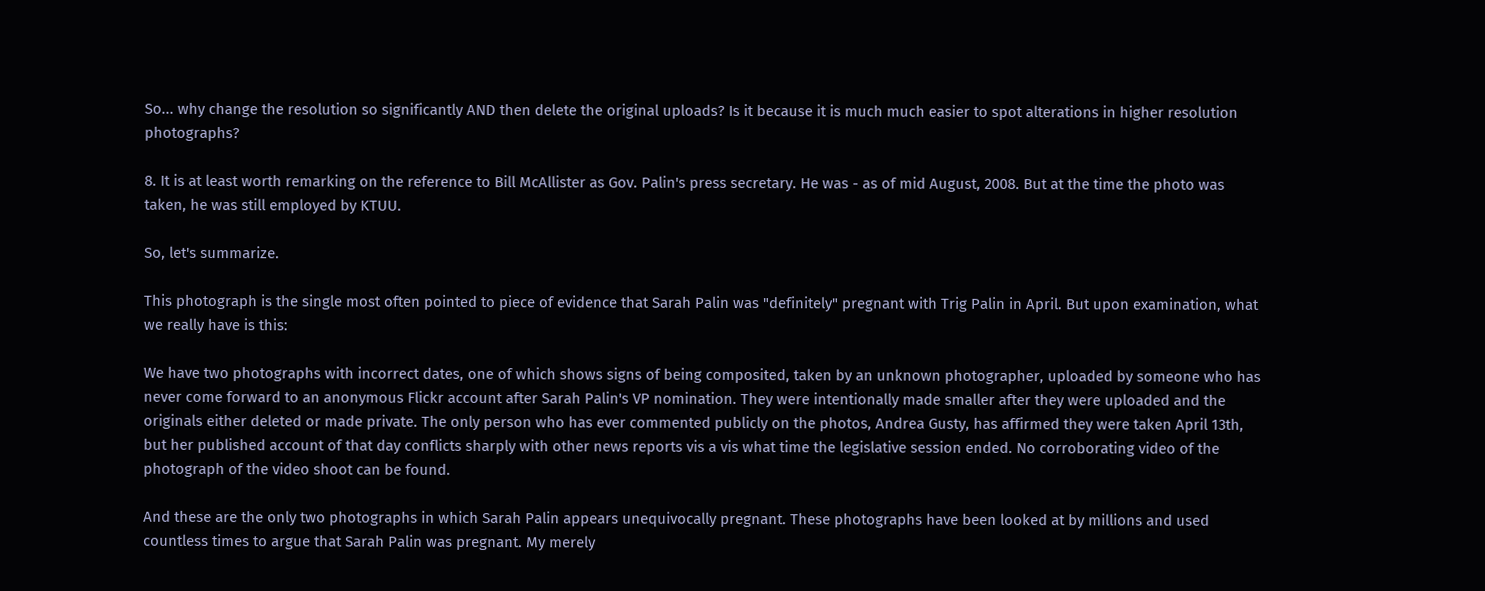So... why change the resolution so significantly AND then delete the original uploads? Is it because it is much much easier to spot alterations in higher resolution photographs?

8. It is at least worth remarking on the reference to Bill McAllister as Gov. Palin's press secretary. He was - as of mid August, 2008. But at the time the photo was taken, he was still employed by KTUU.

So, let's summarize.

This photograph is the single most often pointed to piece of evidence that Sarah Palin was "definitely" pregnant with Trig Palin in April. But upon examination, what we really have is this:

We have two photographs with incorrect dates, one of which shows signs of being composited, taken by an unknown photographer, uploaded by someone who has never come forward to an anonymous Flickr account after Sarah Palin's VP nomination. They were intentionally made smaller after they were uploaded and the originals either deleted or made private. The only person who has ever commented publicly on the photos, Andrea Gusty, has affirmed they were taken April 13th, but her published account of that day conflicts sharply with other news reports vis a vis what time the legislative session ended. No corroborating video of the photograph of the video shoot can be found.

And these are the only two photographs in which Sarah Palin appears unequivocally pregnant. These photographs have been looked at by millions and used countless times to argue that Sarah Palin was pregnant. My merely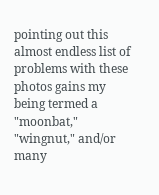pointing out this almost endless list of problems with these photos gains my being termed a "moonbat," "wingnut," and/or many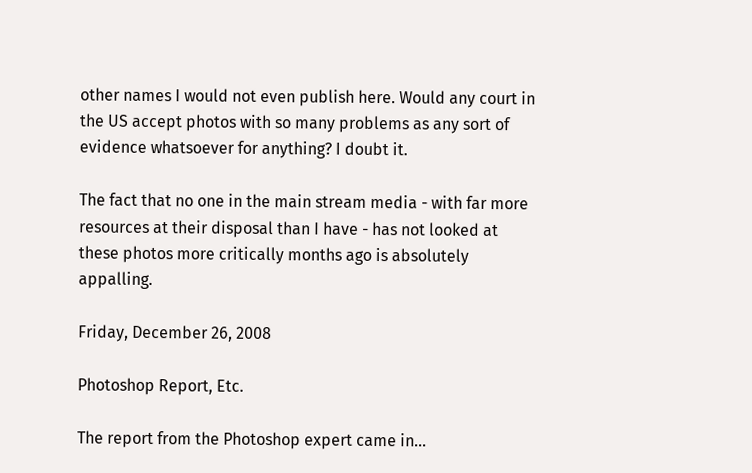other names I would not even publish here. Would any court in the US accept photos with so many problems as any sort of evidence whatsoever for anything? I doubt it.

The fact that no one in the main stream media - with far more resources at their disposal than I have - has not looked at these photos more critically months ago is absolutely appalling.

Friday, December 26, 2008

Photoshop Report, Etc.

The report from the Photoshop expert came in...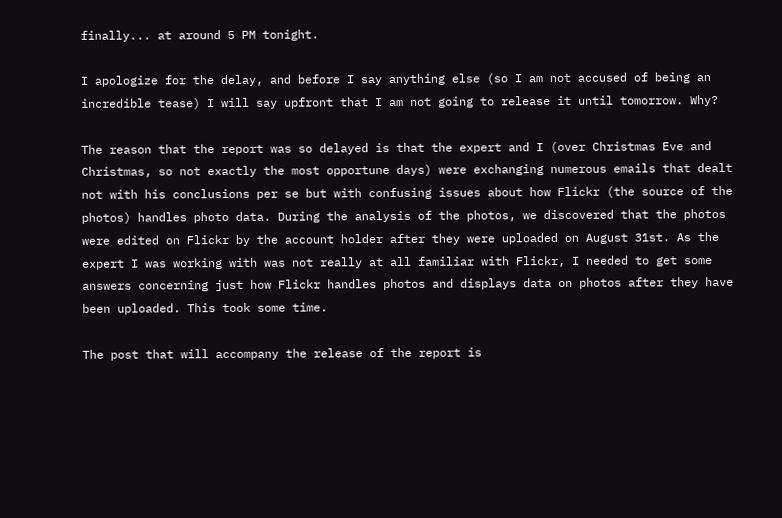finally... at around 5 PM tonight.

I apologize for the delay, and before I say anything else (so I am not accused of being an incredible tease) I will say upfront that I am not going to release it until tomorrow. Why?

The reason that the report was so delayed is that the expert and I (over Christmas Eve and Christmas, so not exactly the most opportune days) were exchanging numerous emails that dealt not with his conclusions per se but with confusing issues about how Flickr (the source of the photos) handles photo data. During the analysis of the photos, we discovered that the photos were edited on Flickr by the account holder after they were uploaded on August 31st. As the expert I was working with was not really at all familiar with Flickr, I needed to get some answers concerning just how Flickr handles photos and displays data on photos after they have been uploaded. This took some time.

The post that will accompany the release of the report is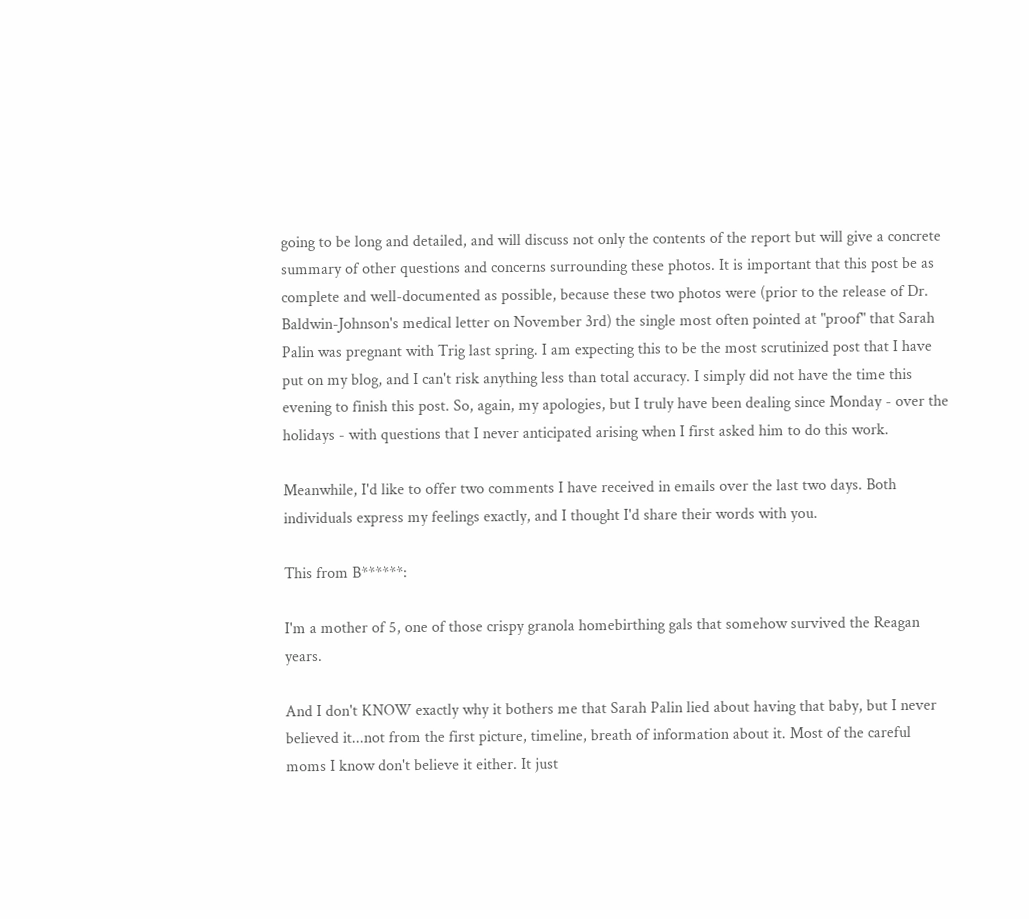going to be long and detailed, and will discuss not only the contents of the report but will give a concrete summary of other questions and concerns surrounding these photos. It is important that this post be as complete and well-documented as possible, because these two photos were (prior to the release of Dr. Baldwin-Johnson's medical letter on November 3rd) the single most often pointed at "proof" that Sarah Palin was pregnant with Trig last spring. I am expecting this to be the most scrutinized post that I have put on my blog, and I can't risk anything less than total accuracy. I simply did not have the time this evening to finish this post. So, again, my apologies, but I truly have been dealing since Monday - over the holidays - with questions that I never anticipated arising when I first asked him to do this work.

Meanwhile, I'd like to offer two comments I have received in emails over the last two days. Both individuals express my feelings exactly, and I thought I'd share their words with you.

This from B******:

I'm a mother of 5, one of those crispy granola homebirthing gals that somehow survived the Reagan years.

And I don't KNOW exactly why it bothers me that Sarah Palin lied about having that baby, but I never believed it...not from the first picture, timeline, breath of information about it. Most of the careful moms I know don't believe it either. It just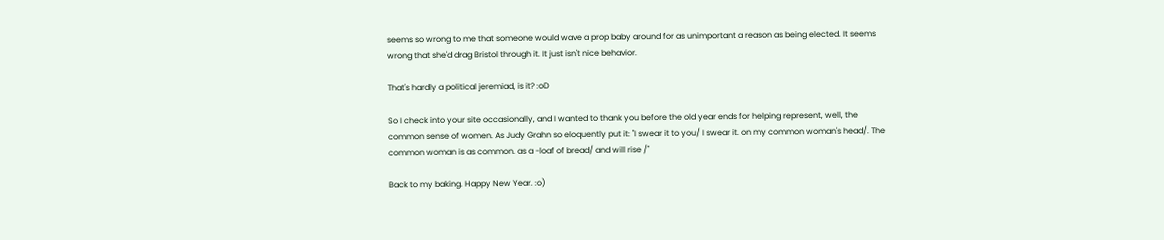seems so wrong to me that someone would wave a prop baby around for as unimportant a reason as being elected. It seems wrong that she'd drag Bristol through it. It just isn't nice behavior.

That's hardly a political jeremiad, is it? :oD

So I check into your site occasionally, and I wanted to thank you before the old year ends for helping represent, well, the common sense of women. As Judy Grahn so eloquently put it: "I swear it to you/ I swear it. on my common woman's head/. The common woman is as common. as a -loaf of bread/ and will rise /"

Back to my baking. Happy New Year. :o)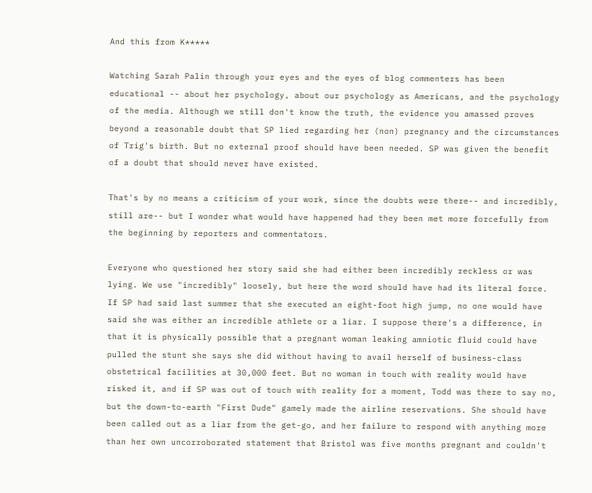And this from K*****

Watching Sarah Palin through your eyes and the eyes of blog commenters has been educational -- about her psychology, about our psychology as Americans, and the psychology of the media. Although we still don't know the truth, the evidence you amassed proves beyond a reasonable doubt that SP lied regarding her (non) pregnancy and the circumstances of Trig's birth. But no external proof should have been needed. SP was given the benefit of a doubt that should never have existed.

That's by no means a criticism of your work, since the doubts were there-- and incredibly, still are-- but I wonder what would have happened had they been met more forcefully from the beginning by reporters and commentators.

Everyone who questioned her story said she had either been incredibly reckless or was lying. We use "incredibly" loosely, but here the word should have had its literal force. If SP had said last summer that she executed an eight-foot high jump, no one would have said she was either an incredible athlete or a liar. I suppose there's a difference, in that it is physically possible that a pregnant woman leaking amniotic fluid could have pulled the stunt she says she did without having to avail herself of business-class obstetrical facilities at 30,000 feet. But no woman in touch with reality would have risked it, and if SP was out of touch with reality for a moment, Todd was there to say no, but the down-to-earth "First Dude" gamely made the airline reservations. She should have been called out as a liar from the get-go, and her failure to respond with anything more than her own uncorroborated statement that Bristol was five months pregnant and couldn't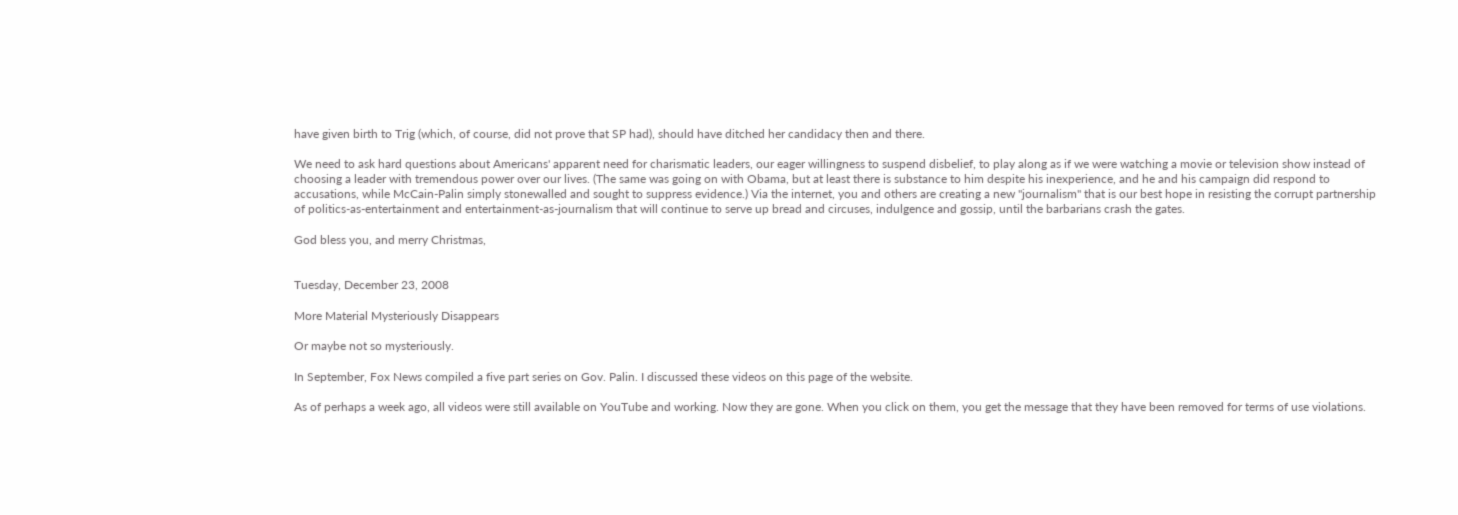have given birth to Trig (which, of course, did not prove that SP had), should have ditched her candidacy then and there.

We need to ask hard questions about Americans' apparent need for charismatic leaders, our eager willingness to suspend disbelief, to play along as if we were watching a movie or television show instead of choosing a leader with tremendous power over our lives. (The same was going on with Obama, but at least there is substance to him despite his inexperience, and he and his campaign did respond to accusations, while McCain-Palin simply stonewalled and sought to suppress evidence.) Via the internet, you and others are creating a new "journalism" that is our best hope in resisting the corrupt partnership of politics-as-entertainment and entertainment-as-journalism that will continue to serve up bread and circuses, indulgence and gossip, until the barbarians crash the gates.

God bless you, and merry Christmas,


Tuesday, December 23, 2008

More Material Mysteriously Disappears

Or maybe not so mysteriously.

In September, Fox News compiled a five part series on Gov. Palin. I discussed these videos on this page of the website.

As of perhaps a week ago, all videos were still available on YouTube and working. Now they are gone. When you click on them, you get the message that they have been removed for terms of use violations.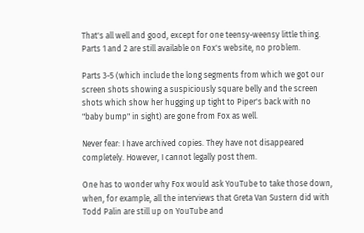That's all well and good, except for one teensy-weensy little thing. Parts 1 and 2 are still available on Fox's website, no problem.

Parts 3-5 (which include the long segments from which we got our screen shots showing a suspiciously square belly and the screen shots which show her hugging up tight to Piper's back with no "baby bump" in sight) are gone from Fox as well.

Never fear: I have archived copies. They have not disappeared completely. However, I cannot legally post them.

One has to wonder why Fox would ask YouTube to take those down, when, for example, all the interviews that Greta Van Sustern did with Todd Palin are still up on YouTube and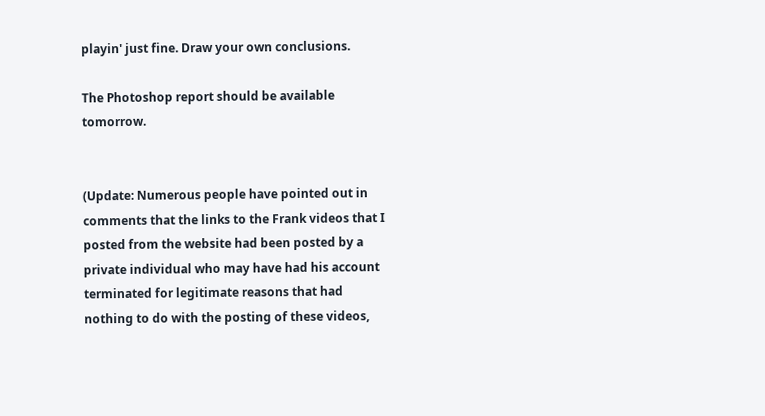playin' just fine. Draw your own conclusions.

The Photoshop report should be available tomorrow.


(Update: Numerous people have pointed out in comments that the links to the Frank videos that I posted from the website had been posted by a private individual who may have had his account terminated for legitimate reasons that had nothing to do with the posting of these videos,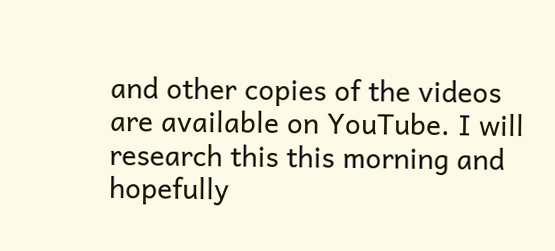and other copies of the videos are available on YouTube. I will research this this morning and hopefully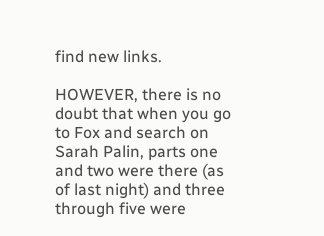find new links.

HOWEVER, there is no doubt that when you go to Fox and search on Sarah Palin, parts one and two were there (as of last night) and three through five were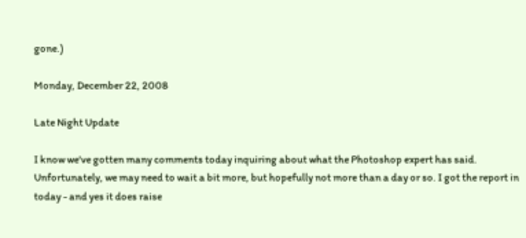gone.)

Monday, December 22, 2008

Late Night Update

I know we've gotten many comments today inquiring about what the Photoshop expert has said. Unfortunately, we may need to wait a bit more, but hopefully not more than a day or so. I got the report in today - and yes it does raise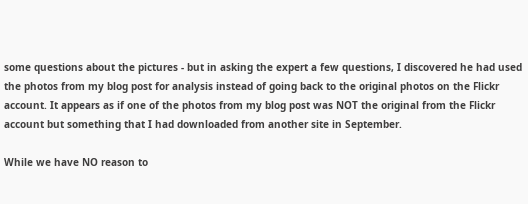some questions about the pictures - but in asking the expert a few questions, I discovered he had used the photos from my blog post for analysis instead of going back to the original photos on the Flickr account. It appears as if one of the photos from my blog post was NOT the original from the Flickr account but something that I had downloaded from another site in September.

While we have NO reason to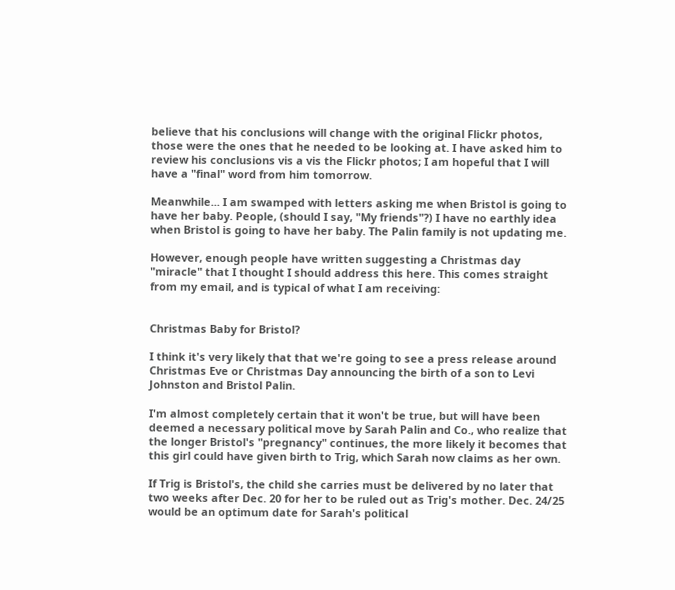believe that his conclusions will change with the original Flickr photos, those were the ones that he needed to be looking at. I have asked him to review his conclusions vis a vis the Flickr photos; I am hopeful that I will have a "final" word from him tomorrow.

Meanwhile... I am swamped with letters asking me when Bristol is going to have her baby. People, (should I say, "My friends"?) I have no earthly idea when Bristol is going to have her baby. The Palin family is not updating me.

However, enough people have written suggesting a Christmas day "miracle" that I thought I should address this here. This comes straight from my email, and is typical of what I am receiving:


Christmas Baby for Bristol?

I think it's very likely that that we're going to see a press release around Christmas Eve or Christmas Day announcing the birth of a son to Levi Johnston and Bristol Palin.

I'm almost completely certain that it won't be true, but will have been deemed a necessary political move by Sarah Palin and Co., who realize that the longer Bristol's "pregnancy" continues, the more likely it becomes that this girl could have given birth to Trig, which Sarah now claims as her own.

If Trig is Bristol's, the child she carries must be delivered by no later that two weeks after Dec. 20 for her to be ruled out as Trig's mother. Dec. 24/25 would be an optimum date for Sarah's political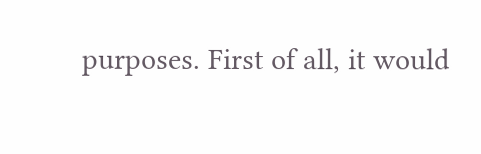purposes. First of all, it would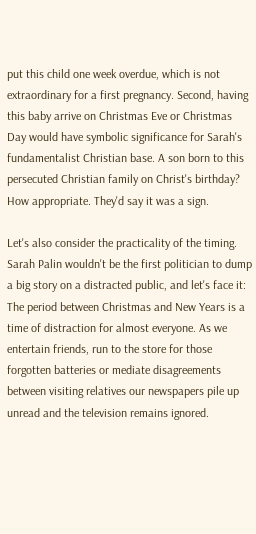put this child one week overdue, which is not extraordinary for a first pregnancy. Second, having this baby arrive on Christmas Eve or Christmas Day would have symbolic significance for Sarah's fundamentalist Christian base. A son born to this persecuted Christian family on Christ's birthday? How appropriate. They'd say it was a sign.

Let's also consider the practicality of the timing. Sarah Palin wouldn't be the first politician to dump a big story on a distracted public, and let's face it: The period between Christmas and New Years is a time of distraction for almost everyone. As we entertain friends, run to the store for those forgotten batteries or mediate disagreements between visiting relatives our newspapers pile up unread and the television remains ignored.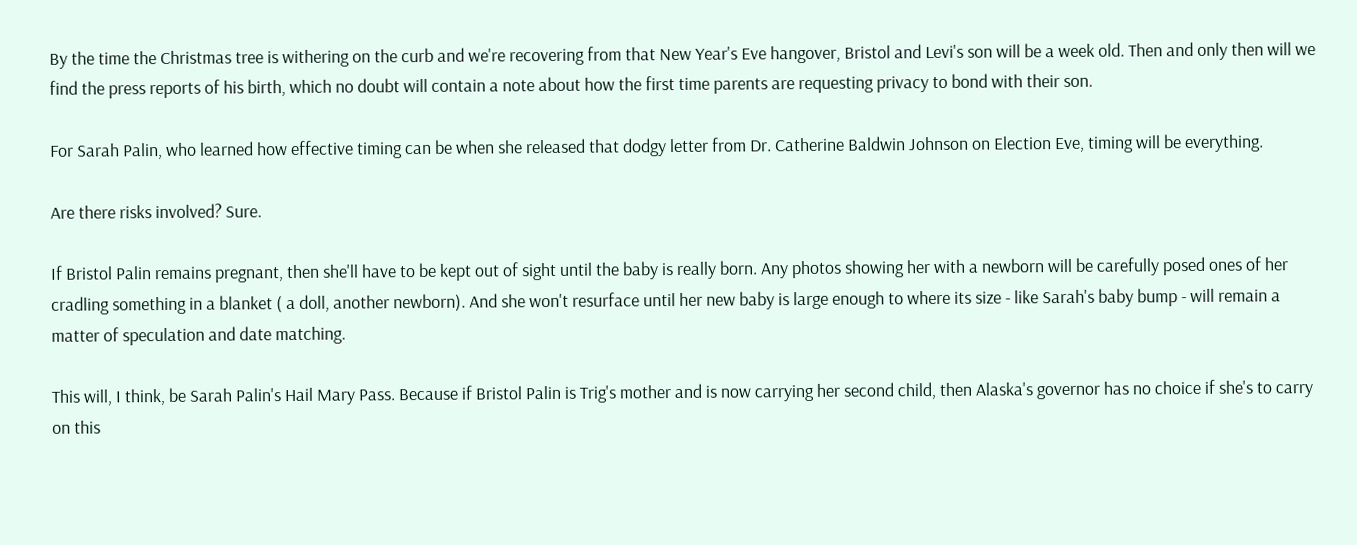By the time the Christmas tree is withering on the curb and we're recovering from that New Year's Eve hangover, Bristol and Levi's son will be a week old. Then and only then will we find the press reports of his birth, which no doubt will contain a note about how the first time parents are requesting privacy to bond with their son.

For Sarah Palin, who learned how effective timing can be when she released that dodgy letter from Dr. Catherine Baldwin Johnson on Election Eve, timing will be everything.

Are there risks involved? Sure.

If Bristol Palin remains pregnant, then she'll have to be kept out of sight until the baby is really born. Any photos showing her with a newborn will be carefully posed ones of her cradling something in a blanket ( a doll, another newborn). And she won't resurface until her new baby is large enough to where its size - like Sarah's baby bump - will remain a matter of speculation and date matching.

This will, I think, be Sarah Palin's Hail Mary Pass. Because if Bristol Palin is Trig's mother and is now carrying her second child, then Alaska's governor has no choice if she's to carry on this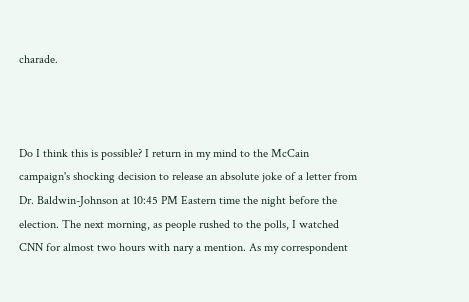charade.



Do I think this is possible? I return in my mind to the McCain campaign's shocking decision to release an absolute joke of a letter from Dr. Baldwin-Johnson at 10:45 PM Eastern time the night before the election. The next morning, as people rushed to the polls, I watched CNN for almost two hours with nary a mention. As my correspondent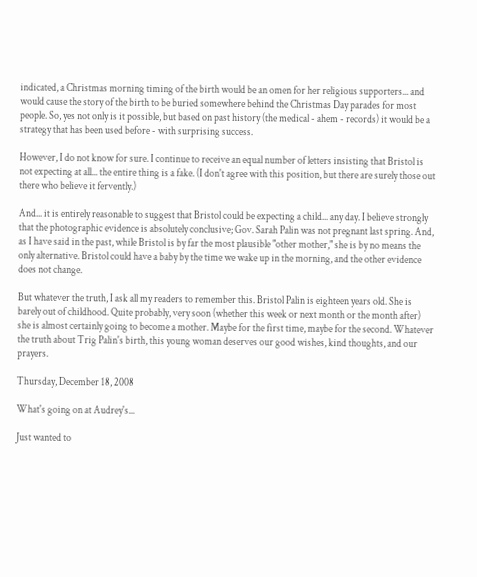indicated, a Christmas morning timing of the birth would be an omen for her religious supporters... and would cause the story of the birth to be buried somewhere behind the Christmas Day parades for most people. So, yes not only is it possible, but based on past history (the medical - ahem - records) it would be a strategy that has been used before - with surprising success.

However, I do not know for sure. I continue to receive an equal number of letters insisting that Bristol is not expecting at all... the entire thing is a fake. (I don't agree with this position, but there are surely those out there who believe it fervently.)

And... it is entirely reasonable to suggest that Bristol could be expecting a child... any day. I believe strongly that the photographic evidence is absolutely conclusive; Gov. Sarah Palin was not pregnant last spring. And, as I have said in the past, while Bristol is by far the most plausible "other mother," she is by no means the only alternative. Bristol could have a baby by the time we wake up in the morning, and the other evidence does not change.

But whatever the truth, I ask all my readers to remember this. Bristol Palin is eighteen years old. She is barely out of childhood. Quite probably, very soon (whether this week or next month or the month after) she is almost certainly going to become a mother. Maybe for the first time, maybe for the second. Whatever the truth about Trig Palin's birth, this young woman deserves our good wishes, kind thoughts, and our prayers.

Thursday, December 18, 2008

What's going on at Audrey's...

Just wanted to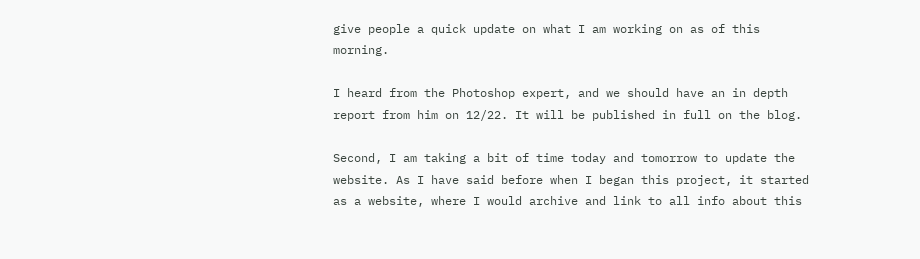give people a quick update on what I am working on as of this morning.

I heard from the Photoshop expert, and we should have an in depth report from him on 12/22. It will be published in full on the blog.

Second, I am taking a bit of time today and tomorrow to update the website. As I have said before when I began this project, it started as a website, where I would archive and link to all info about this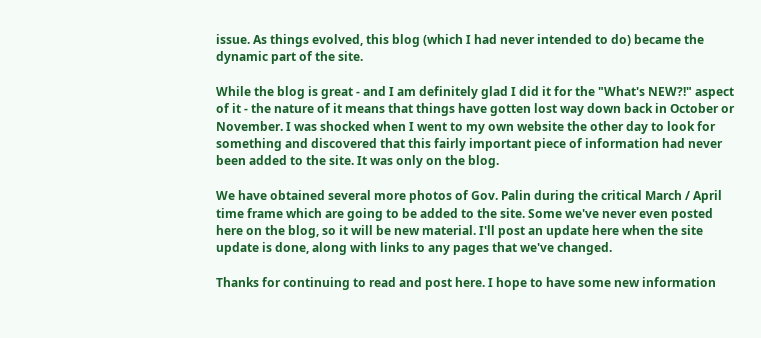issue. As things evolved, this blog (which I had never intended to do) became the dynamic part of the site.

While the blog is great - and I am definitely glad I did it for the "What's NEW?!" aspect of it - the nature of it means that things have gotten lost way down back in October or November. I was shocked when I went to my own website the other day to look for something and discovered that this fairly important piece of information had never been added to the site. It was only on the blog.

We have obtained several more photos of Gov. Palin during the critical March / April time frame which are going to be added to the site. Some we've never even posted here on the blog, so it will be new material. I'll post an update here when the site update is done, along with links to any pages that we've changed.

Thanks for continuing to read and post here. I hope to have some new information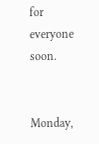for everyone soon.


Monday,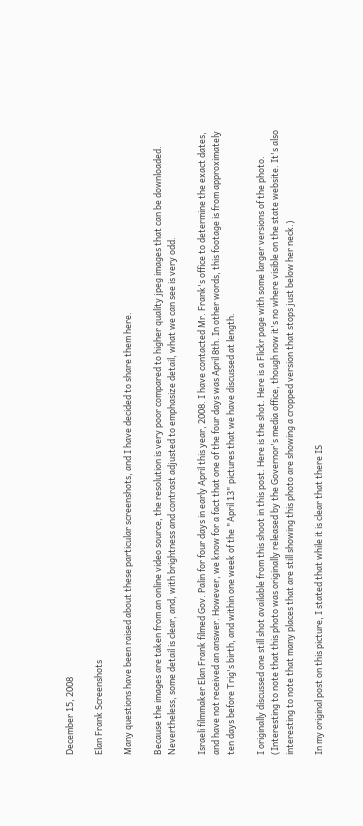December 15, 2008

Elan Frank Screenshots

Many questions have been raised about these particular screenshots, and I have decided to share them here.

Because the images are taken from an online video source, the resolution is very poor compared to higher quality jpeg images that can be downloaded. Nevertheless, some detail is clear, and, with brightness and contrast adjusted to emphasize detail, what we can see is very odd.

Israeli filmmaker Elan Frank filmed Gov. Palin for four days in early April this year, 2008. I have contacted Mr. Frank's office to determine the exact dates, and have not received an answer. However, we know for a fact that one of the four days was April 8th. In other words, this footage is from approximately ten days before Trig's birth, and within one week of the "April 13" pictures that we have discussed at length.

I originally discussed one still shot available from this shoot in this post. Here is the shot. Here is a Flickr page with some larger versions of the photo. (Interesting to note that this photo was originally released by the Governor's media office, though now it's no where visible on the state website. It's also interesting to note that many places that are still showing this photo are showing a cropped version that stops just below her neck.)

In my original post on this picture, I stated that while it is clear that there IS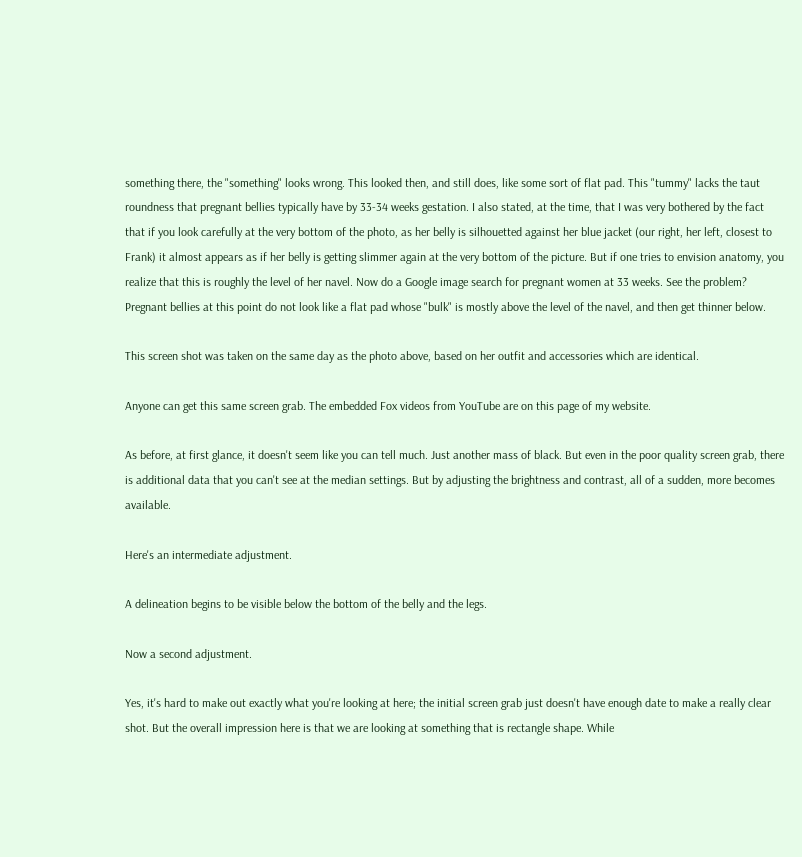something there, the "something" looks wrong. This looked then, and still does, like some sort of flat pad. This "tummy" lacks the taut roundness that pregnant bellies typically have by 33-34 weeks gestation. I also stated, at the time, that I was very bothered by the fact that if you look carefully at the very bottom of the photo, as her belly is silhouetted against her blue jacket (our right, her left, closest to Frank) it almost appears as if her belly is getting slimmer again at the very bottom of the picture. But if one tries to envision anatomy, you realize that this is roughly the level of her navel. Now do a Google image search for pregnant women at 33 weeks. See the problem? Pregnant bellies at this point do not look like a flat pad whose "bulk" is mostly above the level of the navel, and then get thinner below.

This screen shot was taken on the same day as the photo above, based on her outfit and accessories which are identical.

Anyone can get this same screen grab. The embedded Fox videos from YouTube are on this page of my website.

As before, at first glance, it doesn't seem like you can tell much. Just another mass of black. But even in the poor quality screen grab, there is additional data that you can't see at the median settings. But by adjusting the brightness and contrast, all of a sudden, more becomes available.

Here's an intermediate adjustment.

A delineation begins to be visible below the bottom of the belly and the legs.

Now a second adjustment.

Yes, it's hard to make out exactly what you're looking at here; the initial screen grab just doesn't have enough date to make a really clear shot. But the overall impression here is that we are looking at something that is rectangle shape. While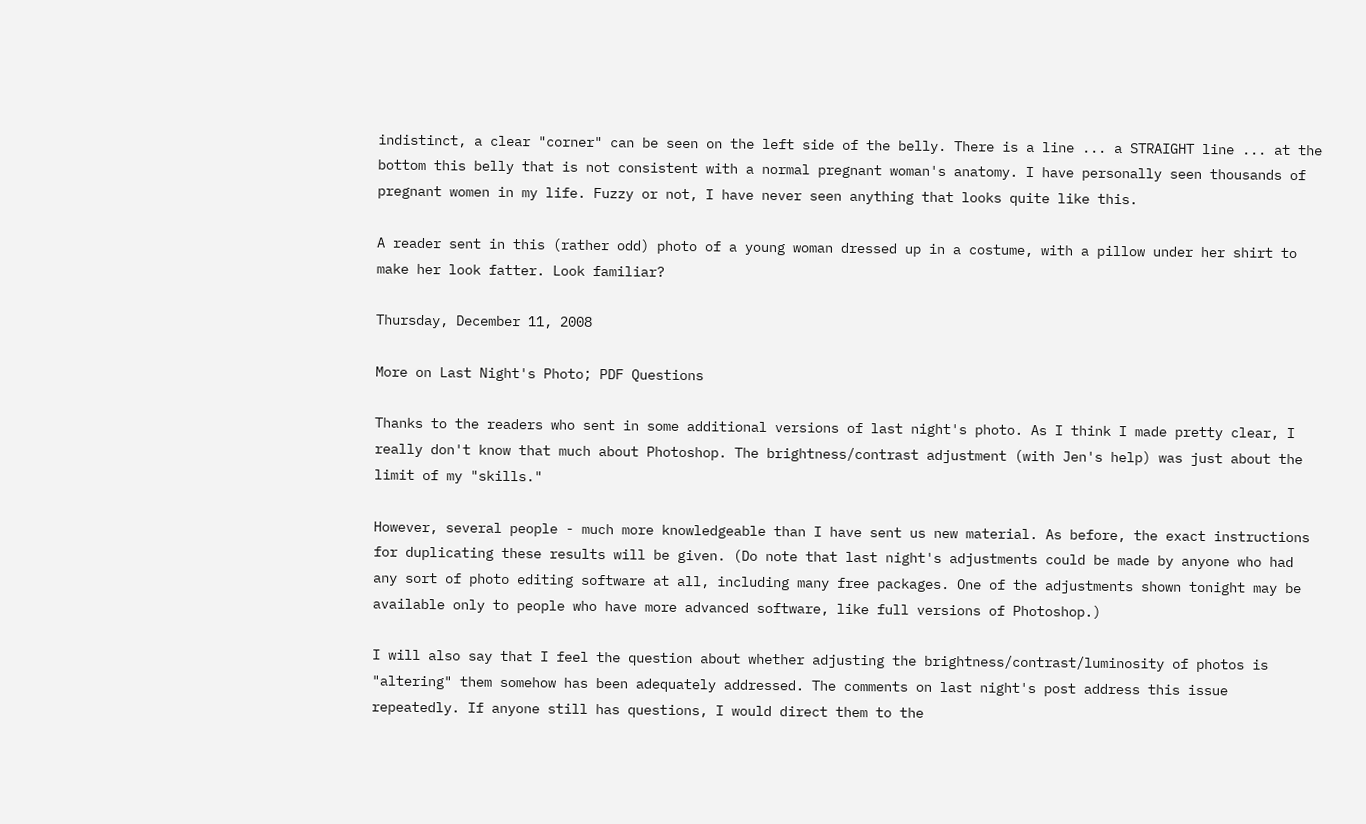indistinct, a clear "corner" can be seen on the left side of the belly. There is a line ... a STRAIGHT line ... at the bottom this belly that is not consistent with a normal pregnant woman's anatomy. I have personally seen thousands of pregnant women in my life. Fuzzy or not, I have never seen anything that looks quite like this.

A reader sent in this (rather odd) photo of a young woman dressed up in a costume, with a pillow under her shirt to make her look fatter. Look familiar?

Thursday, December 11, 2008

More on Last Night's Photo; PDF Questions

Thanks to the readers who sent in some additional versions of last night's photo. As I think I made pretty clear, I really don't know that much about Photoshop. The brightness/contrast adjustment (with Jen's help) was just about the limit of my "skills."

However, several people - much more knowledgeable than I have sent us new material. As before, the exact instructions for duplicating these results will be given. (Do note that last night's adjustments could be made by anyone who had any sort of photo editing software at all, including many free packages. One of the adjustments shown tonight may be available only to people who have more advanced software, like full versions of Photoshop.)

I will also say that I feel the question about whether adjusting the brightness/contrast/luminosity of photos is "altering" them somehow has been adequately addressed. The comments on last night's post address this issue repeatedly. If anyone still has questions, I would direct them to the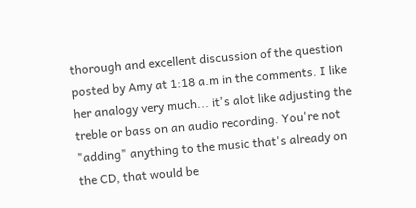thorough and excellent discussion of the question posted by Amy at 1:18 a.m in the comments. I like her analogy very much... it's alot like adjusting the treble or bass on an audio recording. You're not "adding" anything to the music that's already on the CD, that would be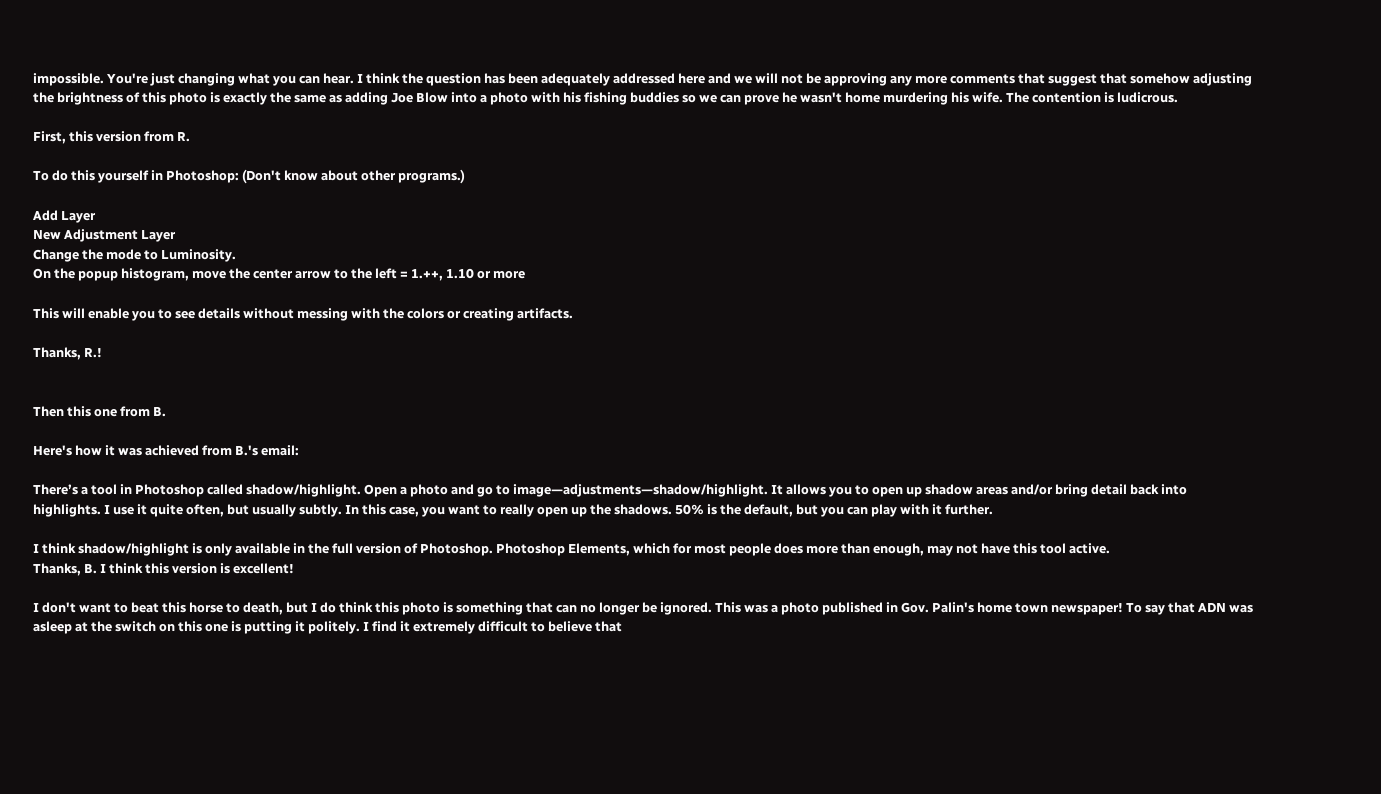impossible. You're just changing what you can hear. I think the question has been adequately addressed here and we will not be approving any more comments that suggest that somehow adjusting the brightness of this photo is exactly the same as adding Joe Blow into a photo with his fishing buddies so we can prove he wasn't home murdering his wife. The contention is ludicrous.

First, this version from R.

To do this yourself in Photoshop: (Don't know about other programs.)

Add Layer
New Adjustment Layer
Change the mode to Luminosity.
On the popup histogram, move the center arrow to the left = 1.++, 1.10 or more

This will enable you to see details without messing with the colors or creating artifacts.

Thanks, R.!


Then this one from B.

Here's how it was achieved from B.'s email:

There’s a tool in Photoshop called shadow/highlight. Open a photo and go to image—adjustments—shadow/highlight. It allows you to open up shadow areas and/or bring detail back into highlights. I use it quite often, but usually subtly. In this case, you want to really open up the shadows. 50% is the default, but you can play with it further.

I think shadow/highlight is only available in the full version of Photoshop. Photoshop Elements, which for most people does more than enough, may not have this tool active.
Thanks, B. I think this version is excellent!

I don't want to beat this horse to death, but I do think this photo is something that can no longer be ignored. This was a photo published in Gov. Palin's home town newspaper! To say that ADN was asleep at the switch on this one is putting it politely. I find it extremely difficult to believe that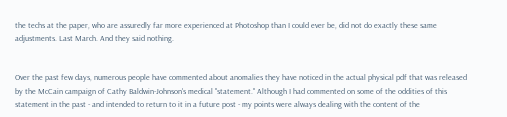the techs at the paper, who are assuredly far more experienced at Photoshop than I could ever be, did not do exactly these same adjustments. Last March. And they said nothing.


Over the past few days, numerous people have commented about anomalies they have noticed in the actual physical pdf that was released by the McCain campaign of Cathy Baldwin-Johnson's medical "statement." Although I had commented on some of the oddities of this statement in the past - and intended to return to it in a future post - my points were always dealing with the content of the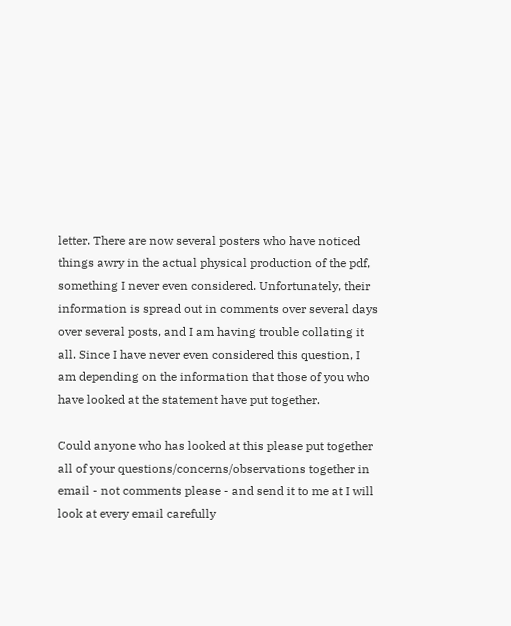letter. There are now several posters who have noticed things awry in the actual physical production of the pdf, something I never even considered. Unfortunately, their information is spread out in comments over several days over several posts, and I am having trouble collating it all. Since I have never even considered this question, I am depending on the information that those of you who have looked at the statement have put together.

Could anyone who has looked at this please put together all of your questions/concerns/observations together in email - not comments please - and send it to me at I will look at every email carefully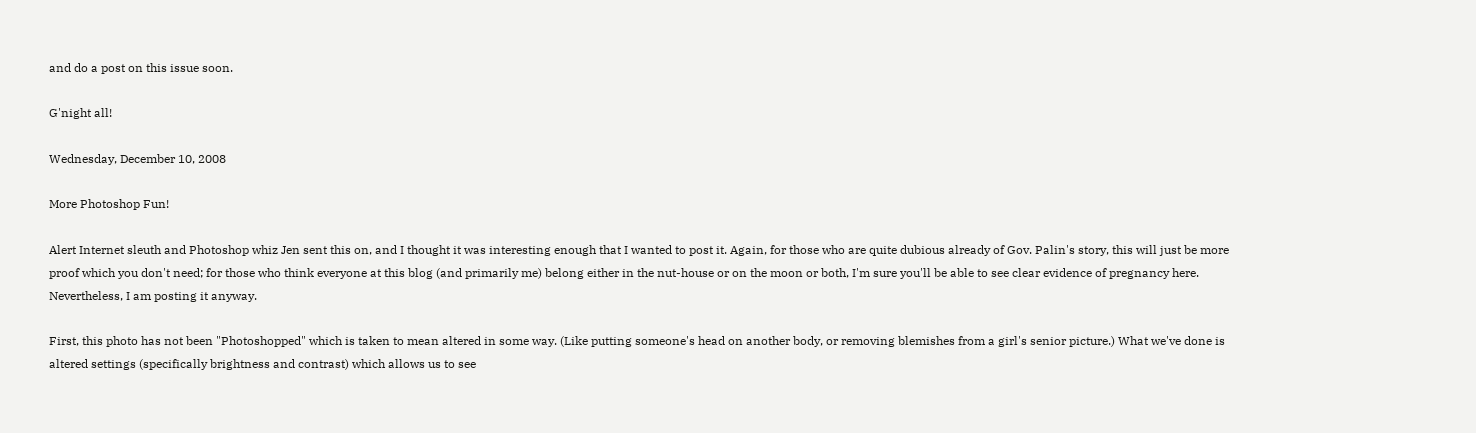and do a post on this issue soon.

G'night all!

Wednesday, December 10, 2008

More Photoshop Fun!

Alert Internet sleuth and Photoshop whiz Jen sent this on, and I thought it was interesting enough that I wanted to post it. Again, for those who are quite dubious already of Gov. Palin's story, this will just be more proof which you don't need; for those who think everyone at this blog (and primarily me) belong either in the nut-house or on the moon or both, I'm sure you'll be able to see clear evidence of pregnancy here. Nevertheless, I am posting it anyway.

First, this photo has not been "Photoshopped" which is taken to mean altered in some way. (Like putting someone's head on another body, or removing blemishes from a girl's senior picture.) What we've done is altered settings (specifically brightness and contrast) which allows us to see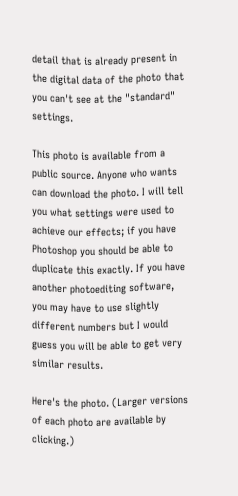detail that is already present in the digital data of the photo that you can't see at the "standard" settings.

This photo is available from a public source. Anyone who wants can download the photo. I will tell you what settings were used to achieve our effects; if you have Photoshop you should be able to duplicate this exactly. If you have another photoediting software, you may have to use slightly different numbers but I would guess you will be able to get very similar results.

Here's the photo. (Larger versions of each photo are available by clicking.)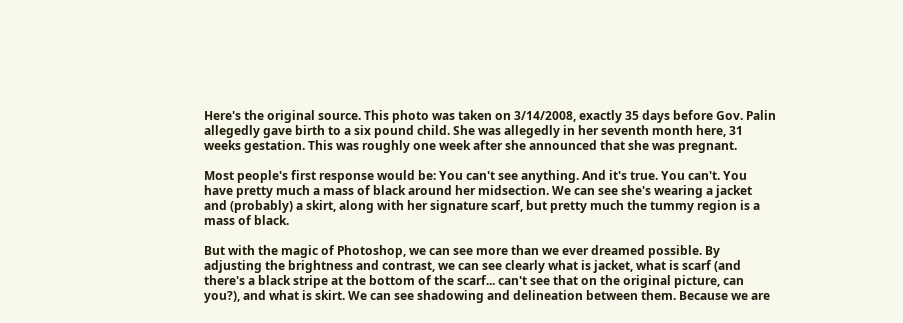Here's the original source. This photo was taken on 3/14/2008, exactly 35 days before Gov. Palin allegedly gave birth to a six pound child. She was allegedly in her seventh month here, 31 weeks gestation. This was roughly one week after she announced that she was pregnant.

Most people's first response would be: You can't see anything. And it's true. You can't. You have pretty much a mass of black around her midsection. We can see she's wearing a jacket and (probably) a skirt, along with her signature scarf, but pretty much the tummy region is a mass of black.

But with the magic of Photoshop, we can see more than we ever dreamed possible. By adjusting the brightness and contrast, we can see clearly what is jacket, what is scarf (and there's a black stripe at the bottom of the scarf... can't see that on the original picture, can you?), and what is skirt. We can see shadowing and delineation between them. Because we are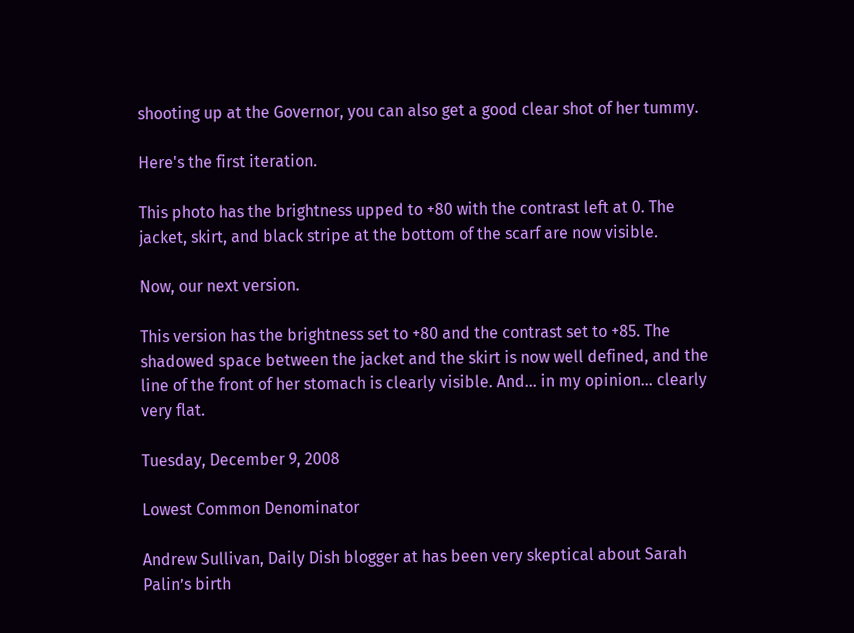shooting up at the Governor, you can also get a good clear shot of her tummy.

Here's the first iteration.

This photo has the brightness upped to +80 with the contrast left at 0. The jacket, skirt, and black stripe at the bottom of the scarf are now visible.

Now, our next version.

This version has the brightness set to +80 and the contrast set to +85. The shadowed space between the jacket and the skirt is now well defined, and the line of the front of her stomach is clearly visible. And... in my opinion... clearly very flat.

Tuesday, December 9, 2008

Lowest Common Denominator

Andrew Sullivan, Daily Dish blogger at has been very skeptical about Sarah Palin’s birth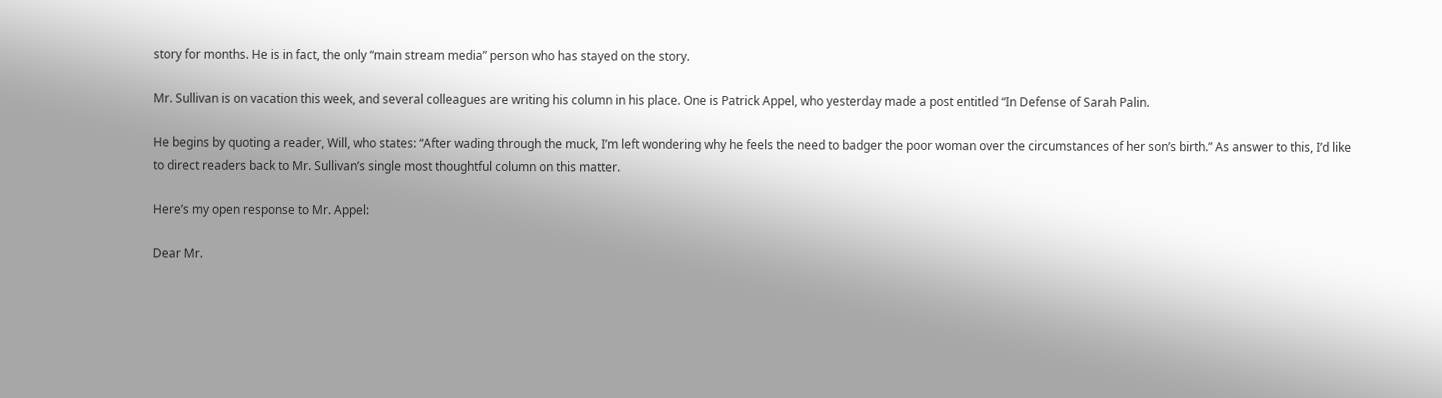story for months. He is in fact, the only “main stream media” person who has stayed on the story.

Mr. Sullivan is on vacation this week, and several colleagues are writing his column in his place. One is Patrick Appel, who yesterday made a post entitled “In Defense of Sarah Palin.

He begins by quoting a reader, Will, who states: “After wading through the muck, I’m left wondering why he feels the need to badger the poor woman over the circumstances of her son’s birth.” As answer to this, I’d like to direct readers back to Mr. Sullivan’s single most thoughtful column on this matter.

Here’s my open response to Mr. Appel:

Dear Mr.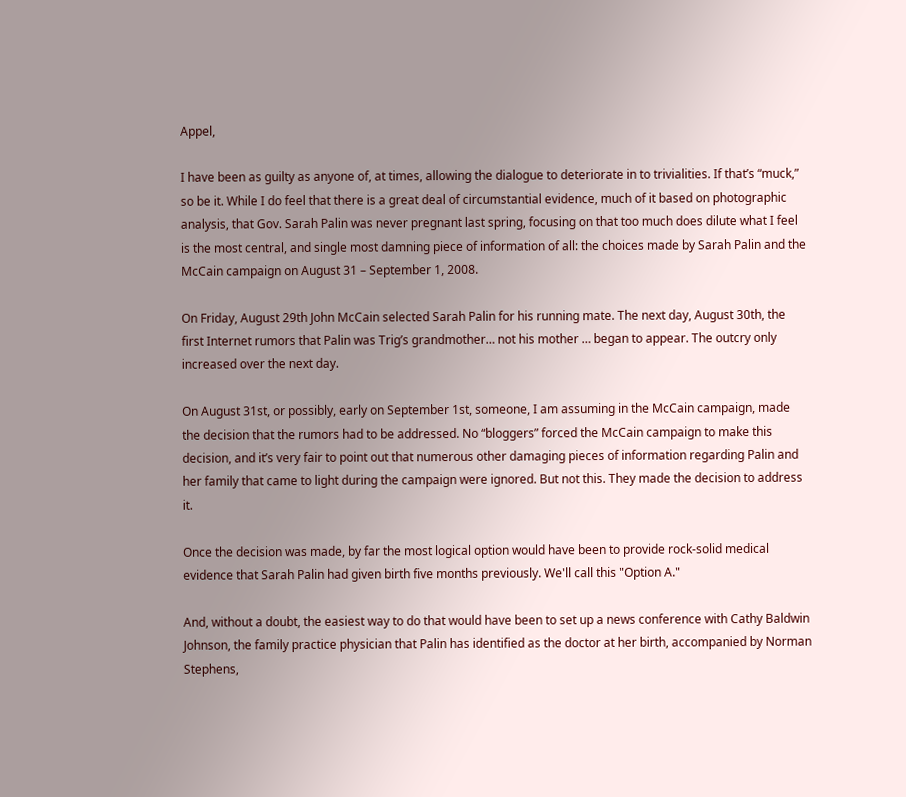Appel,

I have been as guilty as anyone of, at times, allowing the dialogue to deteriorate in to trivialities. If that’s “muck,” so be it. While I do feel that there is a great deal of circumstantial evidence, much of it based on photographic analysis, that Gov. Sarah Palin was never pregnant last spring, focusing on that too much does dilute what I feel is the most central, and single most damning piece of information of all: the choices made by Sarah Palin and the McCain campaign on August 31 – September 1, 2008.

On Friday, August 29th John McCain selected Sarah Palin for his running mate. The next day, August 30th, the first Internet rumors that Palin was Trig’s grandmother… not his mother … began to appear. The outcry only increased over the next day.

On August 31st, or possibly, early on September 1st, someone, I am assuming in the McCain campaign, made the decision that the rumors had to be addressed. No “bloggers” forced the McCain campaign to make this decision, and it’s very fair to point out that numerous other damaging pieces of information regarding Palin and her family that came to light during the campaign were ignored. But not this. They made the decision to address it.

Once the decision was made, by far the most logical option would have been to provide rock-solid medical evidence that Sarah Palin had given birth five months previously. We'll call this "Option A."

And, without a doubt, the easiest way to do that would have been to set up a news conference with Cathy Baldwin Johnson, the family practice physician that Palin has identified as the doctor at her birth, accompanied by Norman Stephens,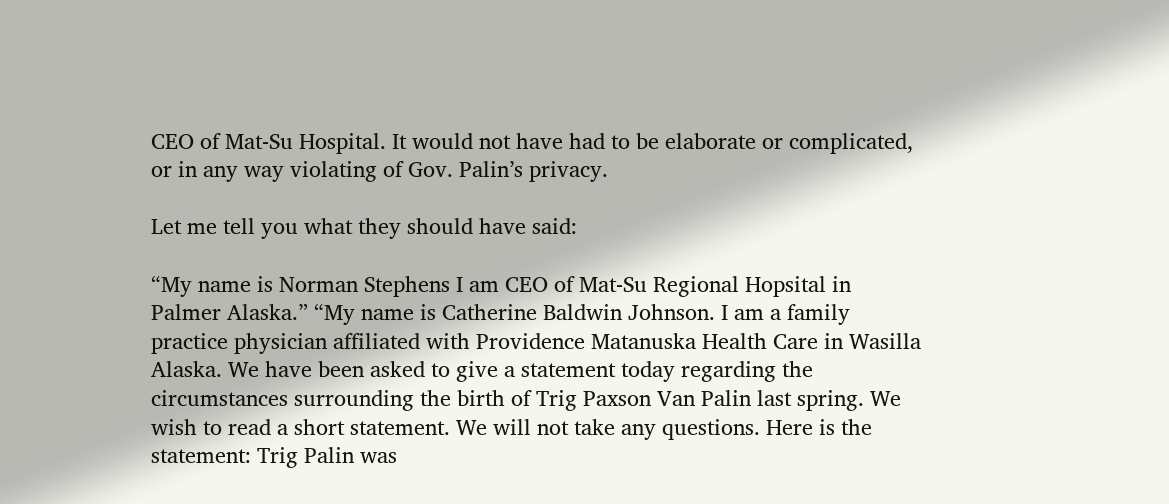CEO of Mat-Su Hospital. It would not have had to be elaborate or complicated, or in any way violating of Gov. Palin’s privacy.

Let me tell you what they should have said:

“My name is Norman Stephens I am CEO of Mat-Su Regional Hopsital in Palmer Alaska.” “My name is Catherine Baldwin Johnson. I am a family practice physician affiliated with Providence Matanuska Health Care in Wasilla Alaska. We have been asked to give a statement today regarding the circumstances surrounding the birth of Trig Paxson Van Palin last spring. We wish to read a short statement. We will not take any questions. Here is the statement: Trig Palin was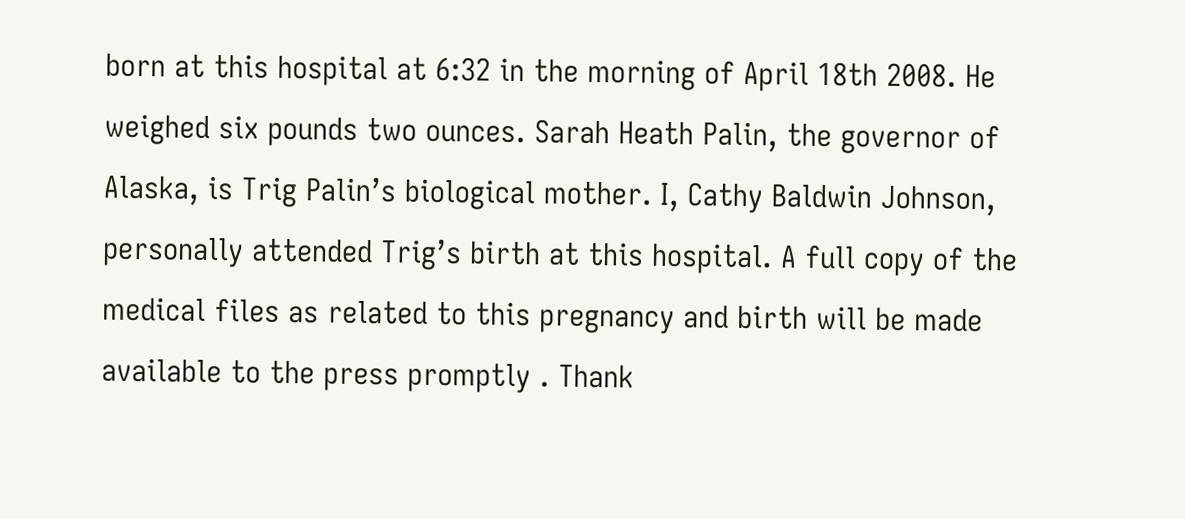born at this hospital at 6:32 in the morning of April 18th 2008. He weighed six pounds two ounces. Sarah Heath Palin, the governor of Alaska, is Trig Palin’s biological mother. I, Cathy Baldwin Johnson, personally attended Trig’s birth at this hospital. A full copy of the medical files as related to this pregnancy and birth will be made available to the press promptly . Thank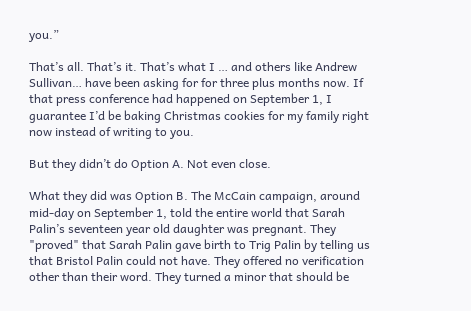you.”

That’s all. That’s it. That’s what I … and others like Andrew Sullivan… have been asking for for three plus months now. If that press conference had happened on September 1, I guarantee I’d be baking Christmas cookies for my family right now instead of writing to you.

But they didn’t do Option A. Not even close.

What they did was Option B. The McCain campaign, around mid-day on September 1, told the entire world that Sarah Palin’s seventeen year old daughter was pregnant. They "proved" that Sarah Palin gave birth to Trig Palin by telling us that Bristol Palin could not have. They offered no verification other than their word. They turned a minor that should be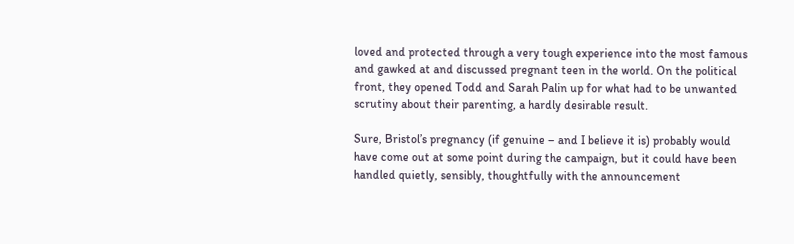loved and protected through a very tough experience into the most famous and gawked at and discussed pregnant teen in the world. On the political front, they opened Todd and Sarah Palin up for what had to be unwanted scrutiny about their parenting, a hardly desirable result.

Sure, Bristol’s pregnancy (if genuine – and I believe it is) probably would have come out at some point during the campaign, but it could have been handled quietly, sensibly, thoughtfully with the announcement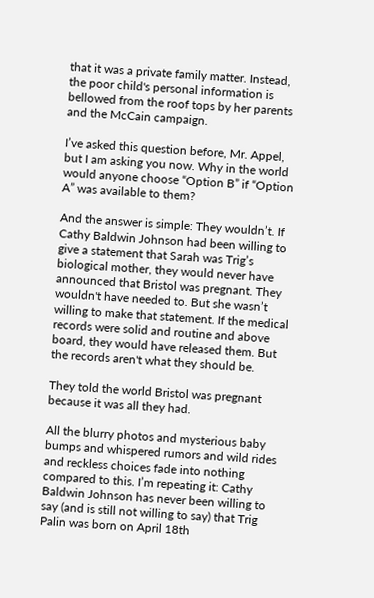that it was a private family matter. Instead, the poor child's personal information is bellowed from the roof tops by her parents and the McCain campaign.

I’ve asked this question before, Mr. Appel, but I am asking you now. Why in the world would anyone choose “Option B” if “Option A” was available to them?

And the answer is simple: They wouldn’t. If Cathy Baldwin Johnson had been willing to give a statement that Sarah was Trig’s biological mother, they would never have announced that Bristol was pregnant. They wouldn't have needed to. But she wasn’t willing to make that statement. If the medical records were solid and routine and above board, they would have released them. But the records aren't what they should be.

They told the world Bristol was pregnant because it was all they had.

All the blurry photos and mysterious baby bumps and whispered rumors and wild rides and reckless choices fade into nothing compared to this. I’m repeating it: Cathy Baldwin Johnson has never been willing to say (and is still not willing to say) that Trig Palin was born on April 18th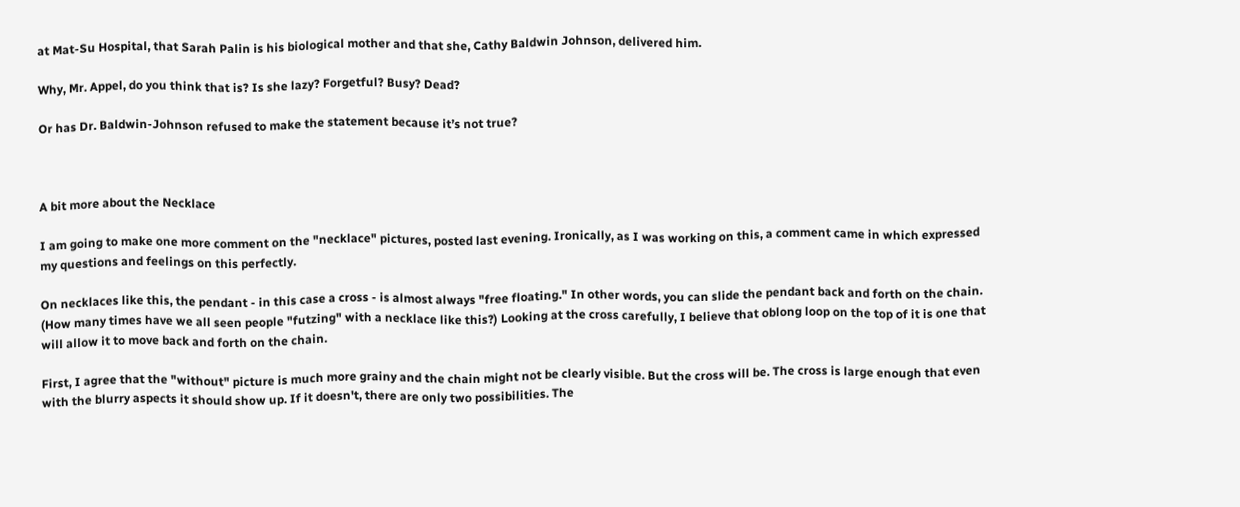at Mat-Su Hospital, that Sarah Palin is his biological mother and that she, Cathy Baldwin Johnson, delivered him.

Why, Mr. Appel, do you think that is? Is she lazy? Forgetful? Busy? Dead?

Or has Dr. Baldwin-Johnson refused to make the statement because it’s not true?



A bit more about the Necklace

I am going to make one more comment on the "necklace" pictures, posted last evening. Ironically, as I was working on this, a comment came in which expressed my questions and feelings on this perfectly.

On necklaces like this, the pendant - in this case a cross - is almost always "free floating." In other words, you can slide the pendant back and forth on the chain. (How many times have we all seen people "futzing" with a necklace like this?) Looking at the cross carefully, I believe that oblong loop on the top of it is one that will allow it to move back and forth on the chain.

First, I agree that the "without" picture is much more grainy and the chain might not be clearly visible. But the cross will be. The cross is large enough that even with the blurry aspects it should show up. If it doesn't, there are only two possibilities. The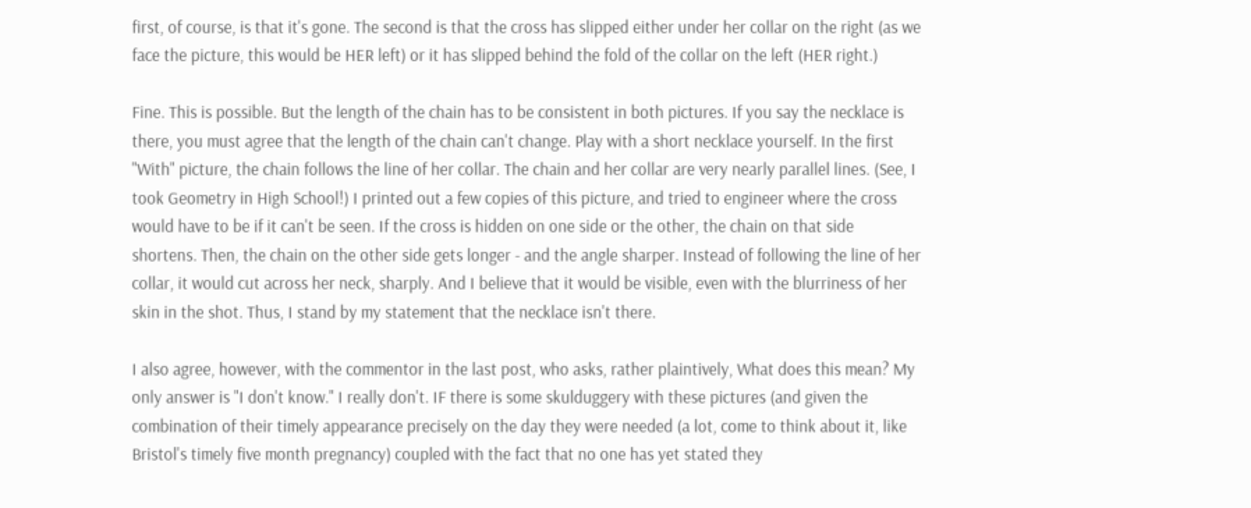first, of course, is that it's gone. The second is that the cross has slipped either under her collar on the right (as we face the picture, this would be HER left) or it has slipped behind the fold of the collar on the left (HER right.)

Fine. This is possible. But the length of the chain has to be consistent in both pictures. If you say the necklace is there, you must agree that the length of the chain can't change. Play with a short necklace yourself. In the first "With" picture, the chain follows the line of her collar. The chain and her collar are very nearly parallel lines. (See, I took Geometry in High School!) I printed out a few copies of this picture, and tried to engineer where the cross would have to be if it can't be seen. If the cross is hidden on one side or the other, the chain on that side shortens. Then, the chain on the other side gets longer - and the angle sharper. Instead of following the line of her collar, it would cut across her neck, sharply. And I believe that it would be visible, even with the blurriness of her skin in the shot. Thus, I stand by my statement that the necklace isn't there.

I also agree, however, with the commentor in the last post, who asks, rather plaintively, What does this mean? My only answer is "I don't know." I really don't. IF there is some skulduggery with these pictures (and given the combination of their timely appearance precisely on the day they were needed (a lot, come to think about it, like Bristol's timely five month pregnancy) coupled with the fact that no one has yet stated they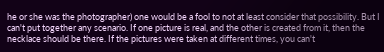he or she was the photographer) one would be a fool to not at least consider that possibility. But I can't put together any scenario. If one picture is real, and the other is created from it, then the necklace should be there. If the pictures were taken at different times, you can't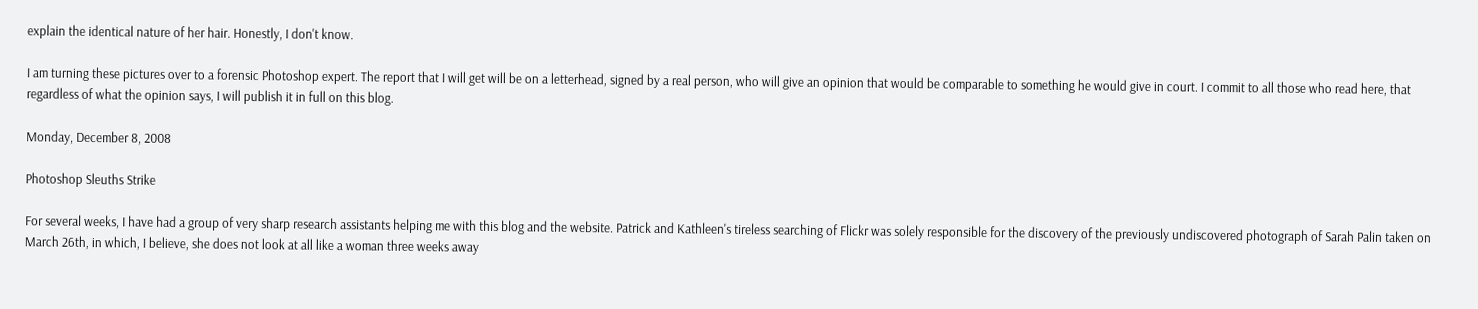explain the identical nature of her hair. Honestly, I don't know.

I am turning these pictures over to a forensic Photoshop expert. The report that I will get will be on a letterhead, signed by a real person, who will give an opinion that would be comparable to something he would give in court. I commit to all those who read here, that regardless of what the opinion says, I will publish it in full on this blog.

Monday, December 8, 2008

Photoshop Sleuths Strike

For several weeks, I have had a group of very sharp research assistants helping me with this blog and the website. Patrick and Kathleen's tireless searching of Flickr was solely responsible for the discovery of the previously undiscovered photograph of Sarah Palin taken on March 26th, in which, I believe, she does not look at all like a woman three weeks away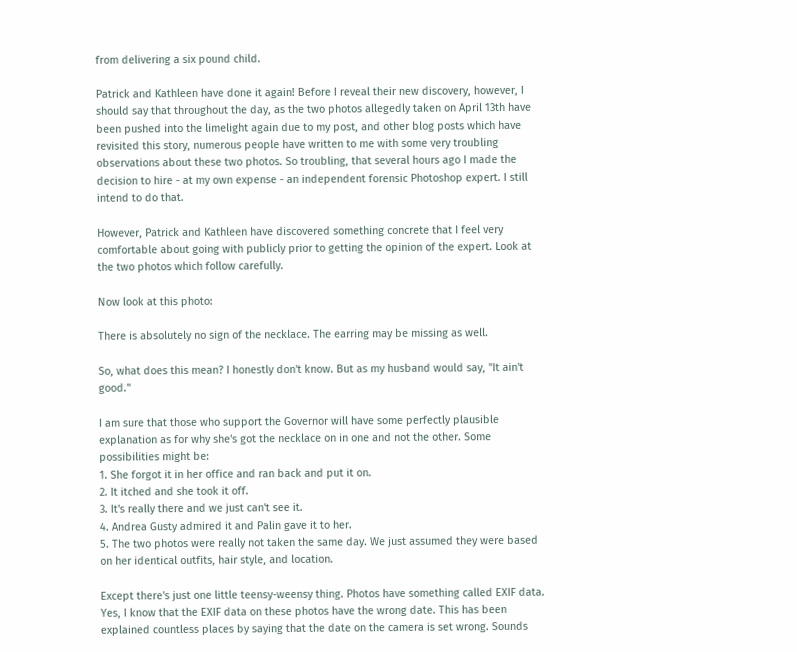from delivering a six pound child.

Patrick and Kathleen have done it again! Before I reveal their new discovery, however, I should say that throughout the day, as the two photos allegedly taken on April 13th have been pushed into the limelight again due to my post, and other blog posts which have revisited this story, numerous people have written to me with some very troubling observations about these two photos. So troubling, that several hours ago I made the decision to hire - at my own expense - an independent forensic Photoshop expert. I still intend to do that.

However, Patrick and Kathleen have discovered something concrete that I feel very comfortable about going with publicly prior to getting the opinion of the expert. Look at the two photos which follow carefully.

Now look at this photo:

There is absolutely no sign of the necklace. The earring may be missing as well.

So, what does this mean? I honestly don't know. But as my husband would say, "It ain't good."

I am sure that those who support the Governor will have some perfectly plausible explanation as for why she's got the necklace on in one and not the other. Some possibilities might be:
1. She forgot it in her office and ran back and put it on.
2. It itched and she took it off.
3. It's really there and we just can't see it.
4. Andrea Gusty admired it and Palin gave it to her.
5. The two photos were really not taken the same day. We just assumed they were based on her identical outfits, hair style, and location.

Except there's just one little teensy-weensy thing. Photos have something called EXIF data. Yes, I know that the EXIF data on these photos have the wrong date. This has been explained countless places by saying that the date on the camera is set wrong. Sounds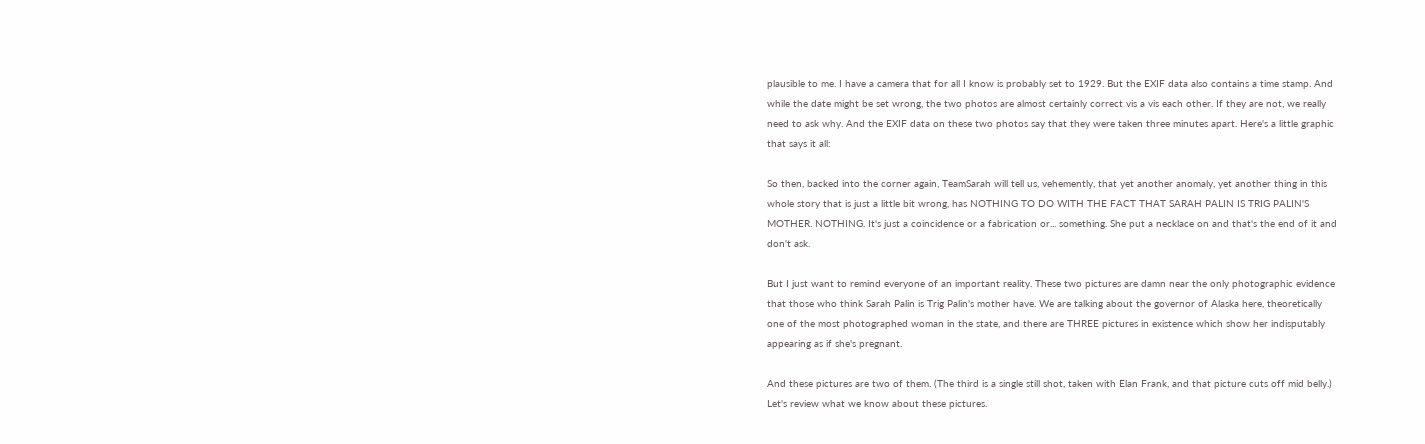plausible to me. I have a camera that for all I know is probably set to 1929. But the EXIF data also contains a time stamp. And while the date might be set wrong, the two photos are almost certainly correct vis a vis each other. If they are not, we really need to ask why. And the EXIF data on these two photos say that they were taken three minutes apart. Here's a little graphic that says it all:

So then, backed into the corner again, TeamSarah will tell us, vehemently, that yet another anomaly, yet another thing in this whole story that is just a little bit wrong, has NOTHING TO DO WITH THE FACT THAT SARAH PALIN IS TRIG PALIN'S MOTHER. NOTHING. It's just a coincidence or a fabrication or... something. She put a necklace on and that's the end of it and don't ask.

But I just want to remind everyone of an important reality. These two pictures are damn near the only photographic evidence that those who think Sarah Palin is Trig Palin's mother have. We are talking about the governor of Alaska here, theoretically one of the most photographed woman in the state, and there are THREE pictures in existence which show her indisputably appearing as if she's pregnant.

And these pictures are two of them. (The third is a single still shot, taken with Elan Frank, and that picture cuts off mid belly.) Let's review what we know about these pictures.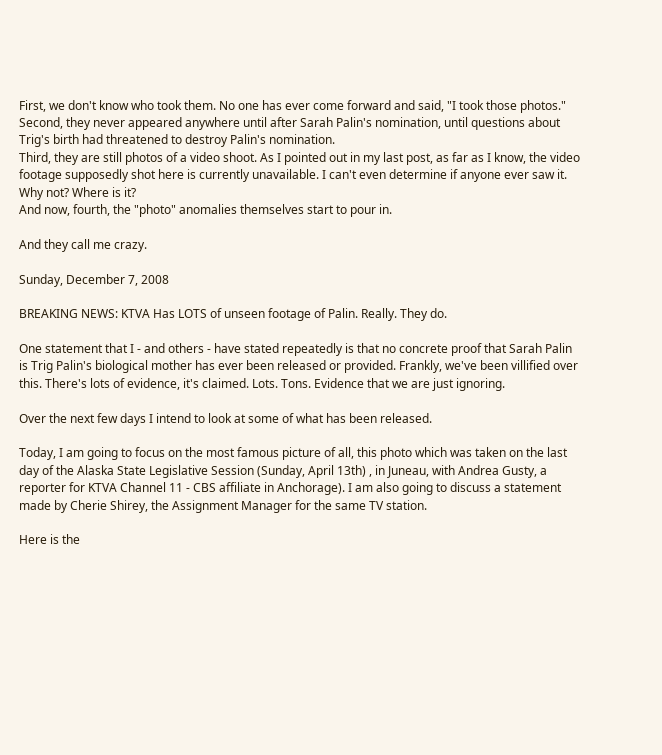First, we don't know who took them. No one has ever come forward and said, "I took those photos."
Second, they never appeared anywhere until after Sarah Palin's nomination, until questions about Trig's birth had threatened to destroy Palin's nomination.
Third, they are still photos of a video shoot. As I pointed out in my last post, as far as I know, the video footage supposedly shot here is currently unavailable. I can't even determine if anyone ever saw it. Why not? Where is it?
And now, fourth, the "photo" anomalies themselves start to pour in.

And they call me crazy.

Sunday, December 7, 2008

BREAKING NEWS: KTVA Has LOTS of unseen footage of Palin. Really. They do.

One statement that I - and others - have stated repeatedly is that no concrete proof that Sarah Palin is Trig Palin's biological mother has ever been released or provided. Frankly, we've been villified over this. There's lots of evidence, it's claimed. Lots. Tons. Evidence that we are just ignoring.

Over the next few days I intend to look at some of what has been released.

Today, I am going to focus on the most famous picture of all, this photo which was taken on the last day of the Alaska State Legislative Session (Sunday, April 13th) , in Juneau, with Andrea Gusty, a reporter for KTVA Channel 11 - CBS affiliate in Anchorage). I am also going to discuss a statement made by Cherie Shirey, the Assignment Manager for the same TV station.

Here is the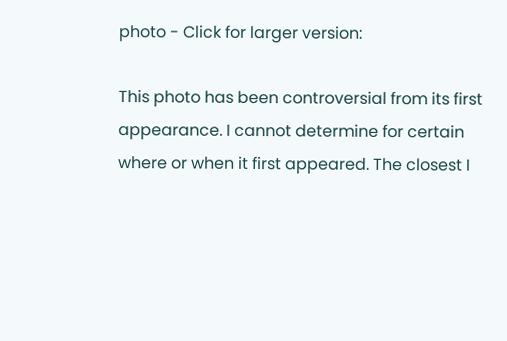photo - Click for larger version:

This photo has been controversial from its first appearance. I cannot determine for certain where or when it first appeared. The closest I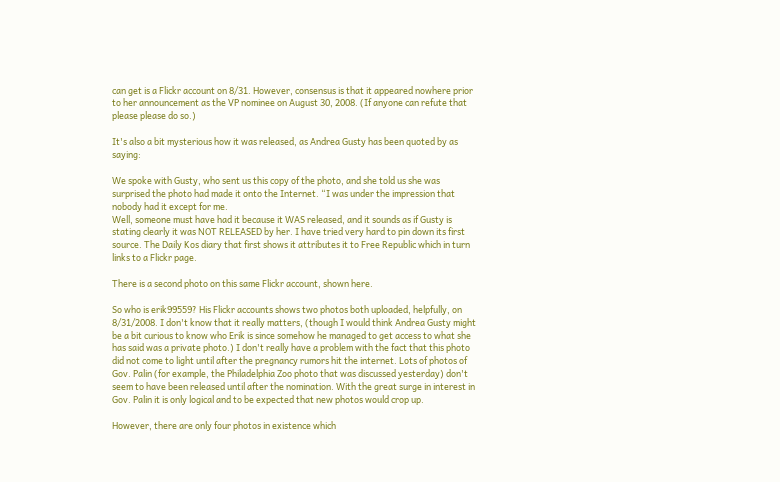can get is a Flickr account on 8/31. However, consensus is that it appeared nowhere prior to her announcement as the VP nominee on August 30, 2008. (If anyone can refute that please please do so.)

It's also a bit mysterious how it was released, as Andrea Gusty has been quoted by as saying:

We spoke with Gusty, who sent us this copy of the photo, and she told us she was surprised the photo had made it onto the Internet. “I was under the impression that nobody had it except for me.
Well, someone must have had it because it WAS released, and it sounds as if Gusty is stating clearly it was NOT RELEASED by her. I have tried very hard to pin down its first source. The Daily Kos diary that first shows it attributes it to Free Republic which in turn links to a Flickr page.

There is a second photo on this same Flickr account, shown here.

So who is erik99559? His Flickr accounts shows two photos both uploaded, helpfully, on 8/31/2008. I don't know that it really matters, (though I would think Andrea Gusty might be a bit curious to know who Erik is since somehow he managed to get access to what she has said was a private photo.) I don't really have a problem with the fact that this photo did not come to light until after the pregnancy rumors hit the internet. Lots of photos of Gov. Palin (for example, the Philadelphia Zoo photo that was discussed yesterday) don't seem to have been released until after the nomination. With the great surge in interest in Gov. Palin it is only logical and to be expected that new photos would crop up.

However, there are only four photos in existence which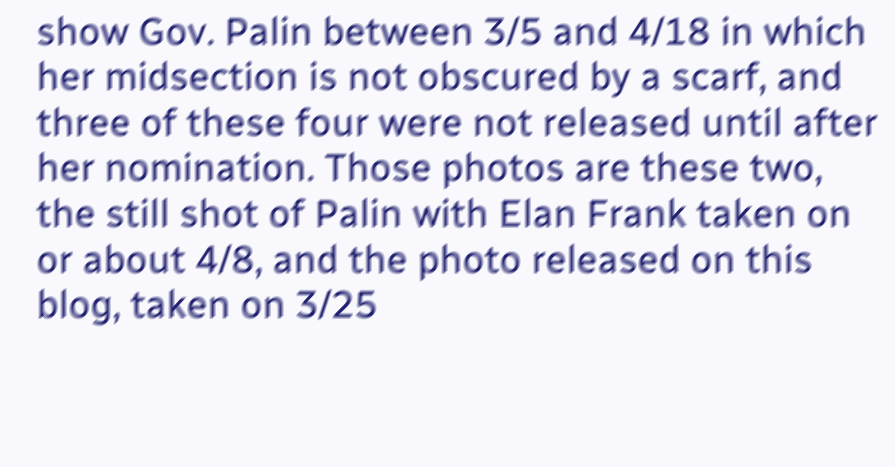show Gov. Palin between 3/5 and 4/18 in which her midsection is not obscured by a scarf, and three of these four were not released until after her nomination. Those photos are these two, the still shot of Palin with Elan Frank taken on or about 4/8, and the photo released on this blog, taken on 3/25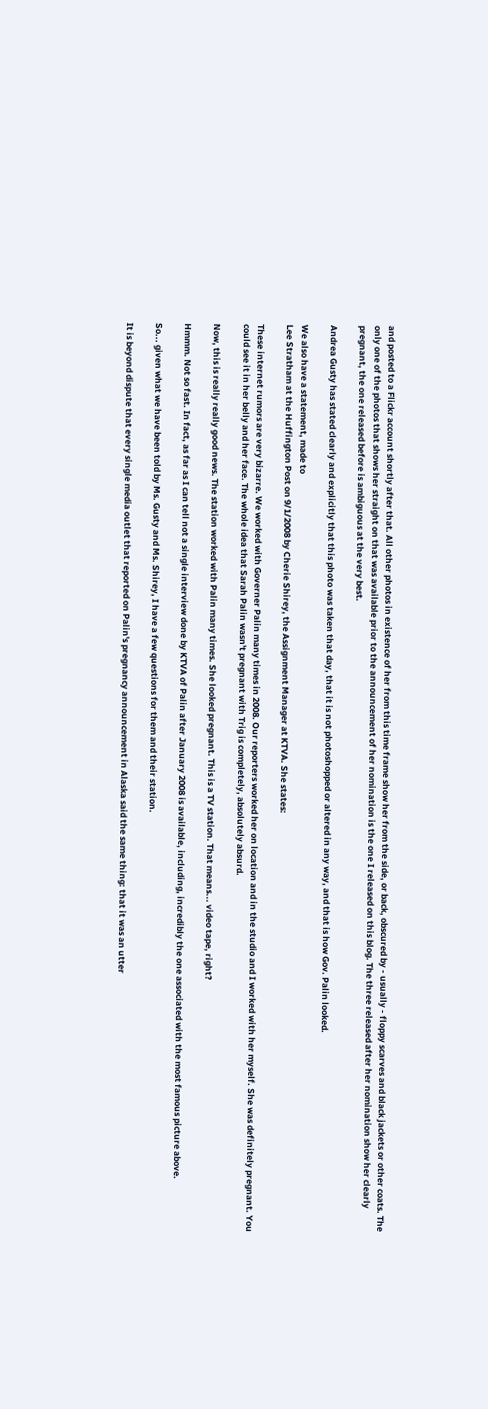and posted to a Flickr account shortly after that. All other photos in existence of her from this time frame show her from the side, or back, obscured by - usually - floppy scarves and black jackets or other coats. The only one of the photos that shows her straight on that was available prior to the announcement of her nomination is the one I released on this blog. The three released after her nomination show her clearly pregnant, the one released before is ambiguous at the very best.

Andrea Gusty has stated clearly and explicitly that this photo was taken that day, that it is not photoshopped or altered in any way, and that is how Gov. Palin looked.

We also have a statement, made to
Lee Stratham at the Huffington Post on 9/1/2008 by Cherie Shirey, the Assignment Manager at KTVA. She states:

These internet rumors are very bizarre. We worked with Governer Palin many times in 2008. Our reporters worked her on location and in the studio and I worked with her myself. She was definitely pregnant. You could see it in her belly and her face. The whole idea that Sarah Palin wasn't pregnant with Trig is completely, absolutely absurd.

Now, this is really really good news. The station worked with Palin many times. She looked pregnant. This is a TV station. That means... video tape, right?

Hmmm. Not so fast. In fact, as far as I can tell not a single interview done by KTVA of Palin after January 2008 is available, including, incredibly the one associated with the most famous picture above.

So... given what we have been told by Ms. Gusty and Ms. Shirey, I have a few questions for them and their station.

It is beyond dispute that every single media outlet that reported on Palin's pregnancy announcement in Alaska said the same thing: that it was an utter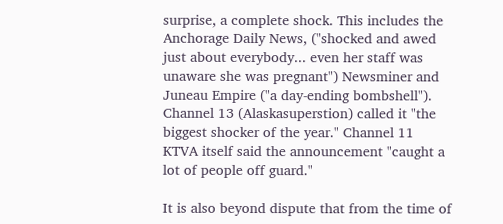surprise, a complete shock. This includes the
Anchorage Daily News, ("shocked and awed just about everybody... even her staff was unaware she was pregnant") Newsminer and Juneau Empire ("a day-ending bombshell"). Channel 13 (Alaskasuperstion) called it "the biggest shocker of the year." Channel 11 KTVA itself said the announcement "caught a lot of people off guard."

It is also beyond dispute that from the time of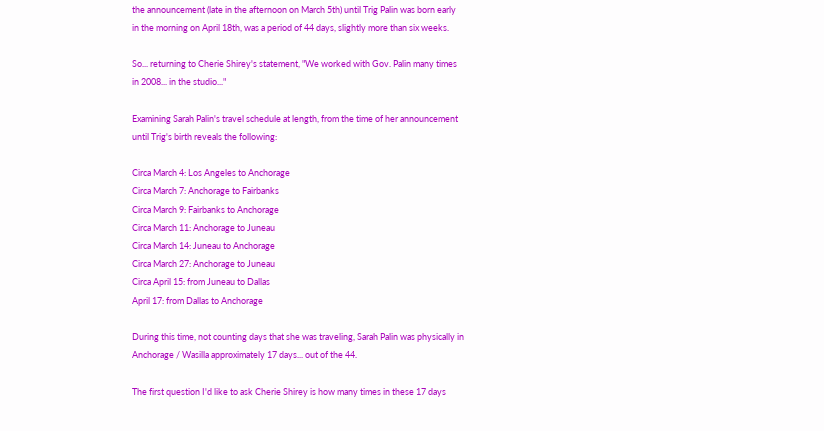the announcement (late in the afternoon on March 5th) until Trig Palin was born early in the morning on April 18th, was a period of 44 days, slightly more than six weeks.

So... returning to Cherie Shirey's statement, "We worked with Gov. Palin many times in 2008... in the studio..."

Examining Sarah Palin's travel schedule at length, from the time of her announcement until Trig's birth reveals the following:

Circa March 4: Los Angeles to Anchorage
Circa March 7: Anchorage to Fairbanks
Circa March 9: Fairbanks to Anchorage
Circa March 11: Anchorage to Juneau
Circa March 14: Juneau to Anchorage
Circa March 27: Anchorage to Juneau
Circa April 15: from Juneau to Dallas
April 17: from Dallas to Anchorage

During this time, not counting days that she was traveling, Sarah Palin was physically in Anchorage / Wasilla approximately 17 days... out of the 44.

The first question I'd like to ask Cherie Shirey is how many times in these 17 days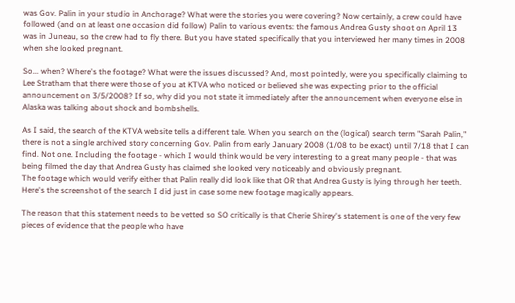was Gov. Palin in your studio in Anchorage? What were the stories you were covering? Now certainly, a crew could have followed (and on at least one occasion did follow) Palin to various events: the famous Andrea Gusty shoot on April 13 was in Juneau, so the crew had to fly there. But you have stated specifically that you interviewed her many times in 2008 when she looked pregnant.

So... when? Where's the footage? What were the issues discussed? And, most pointedly, were you specifically claiming to Lee Stratham that there were those of you at KTVA who noticed or believed she was expecting prior to the official announcement on 3/5/2008? If so, why did you not state it immediately after the announcement when everyone else in Alaska was talking about shock and bombshells.

As I said, the search of the KTVA website tells a different tale. When you search on the (logical) search term "Sarah Palin," there is not a single archived story concerning Gov. Palin from early January 2008 (1/08 to be exact) until 7/18 that I can find. Not one. Including the footage - which I would think would be very interesting to a great many people - that was being filmed the day that Andrea Gusty has claimed she looked very noticeably and obviously pregnant.
The footage which would verify either that Palin really did look like that OR that Andrea Gusty is lying through her teeth. Here's the screenshot of the search I did just in case some new footage magically appears.

The reason that this statement needs to be vetted so SO critically is that Cherie Shirey's statement is one of the very few pieces of evidence that the people who have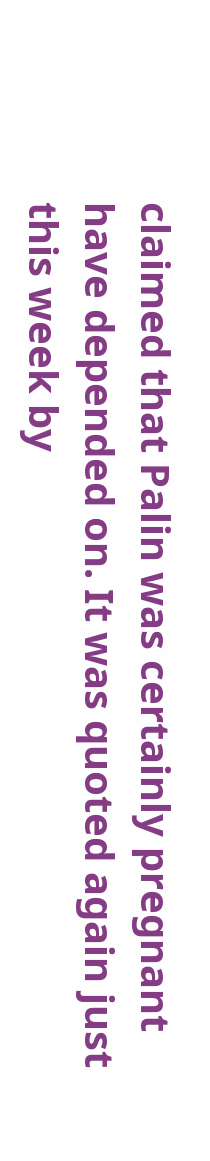claimed that Palin was certainly pregnant have depended on. It was quoted again just this week by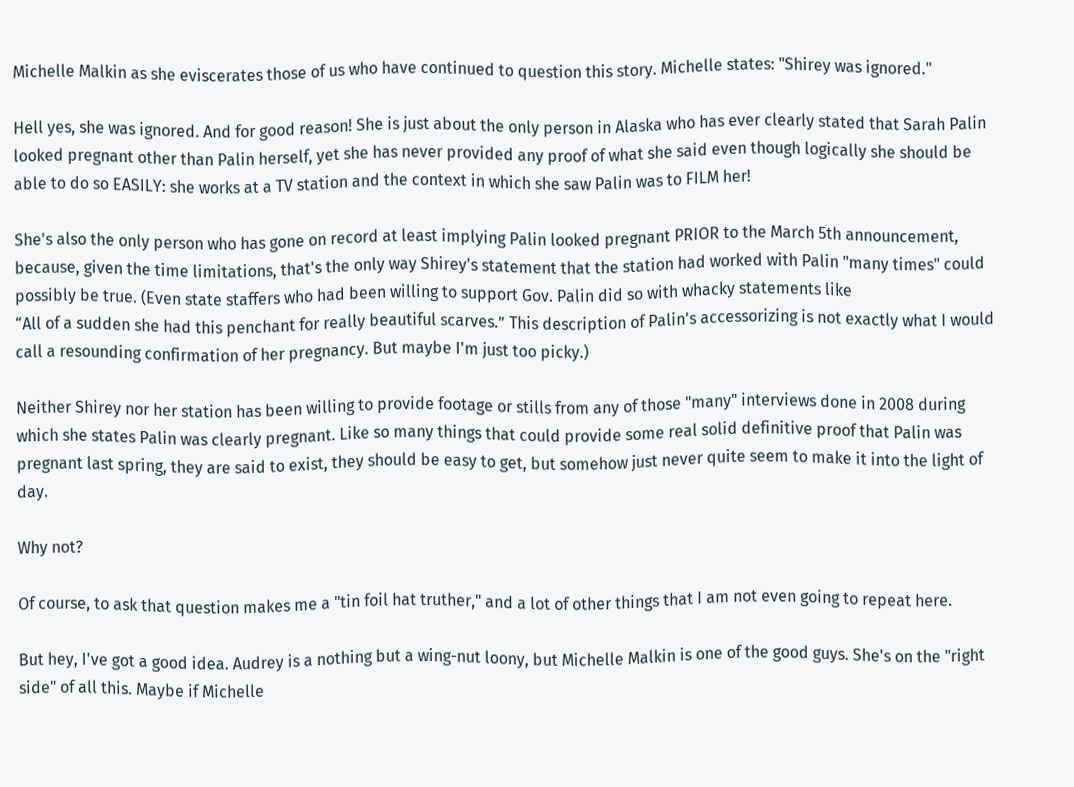Michelle Malkin as she eviscerates those of us who have continued to question this story. Michelle states: "Shirey was ignored."

Hell yes, she was ignored. And for good reason! She is just about the only person in Alaska who has ever clearly stated that Sarah Palin looked pregnant other than Palin herself, yet she has never provided any proof of what she said even though logically she should be able to do so EASILY: she works at a TV station and the context in which she saw Palin was to FILM her!

She's also the only person who has gone on record at least implying Palin looked pregnant PRIOR to the March 5th announcement, because, given the time limitations, that's the only way Shirey's statement that the station had worked with Palin "many times" could possibly be true. (Even state staffers who had been willing to support Gov. Palin did so with whacky statements like
“All of a sudden she had this penchant for really beautiful scarves.” This description of Palin's accessorizing is not exactly what I would call a resounding confirmation of her pregnancy. But maybe I'm just too picky.)

Neither Shirey nor her station has been willing to provide footage or stills from any of those "many" interviews done in 2008 during which she states Palin was clearly pregnant. Like so many things that could provide some real solid definitive proof that Palin was pregnant last spring, they are said to exist, they should be easy to get, but somehow just never quite seem to make it into the light of day.

Why not?

Of course, to ask that question makes me a "tin foil hat truther," and a lot of other things that I am not even going to repeat here.

But hey, I've got a good idea. Audrey is a nothing but a wing-nut loony, but Michelle Malkin is one of the good guys. She's on the "right side" of all this. Maybe if Michelle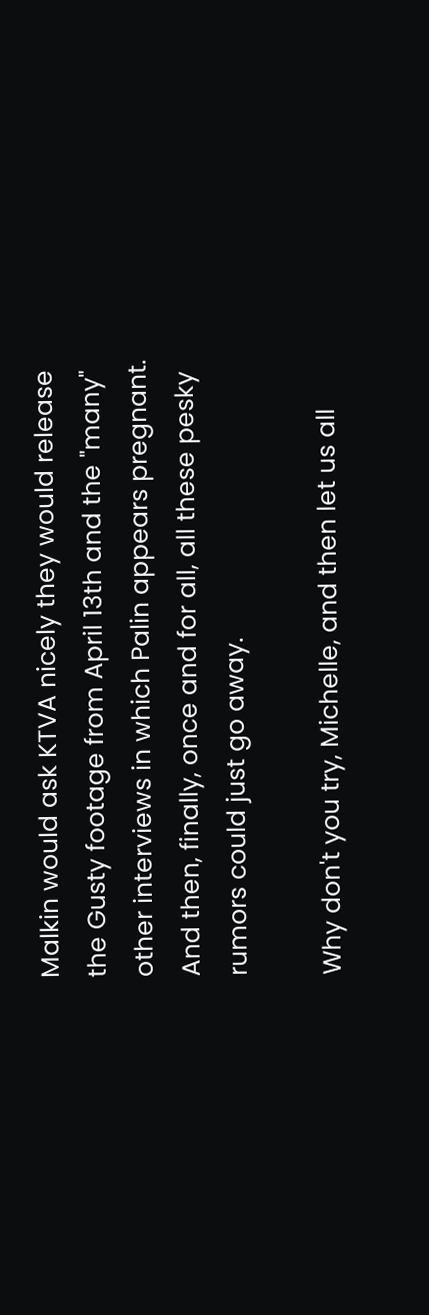Malkin would ask KTVA nicely they would release the Gusty footage from April 13th and the "many" other interviews in which Palin appears pregnant. And then, finally, once and for all, all these pesky rumors could just go away.

Why don't you try, Michelle, and then let us all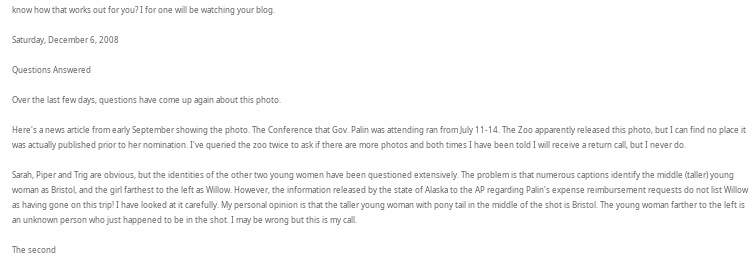know how that works out for you? I for one will be watching your blog.

Saturday, December 6, 2008

Questions Answered

Over the last few days, questions have come up again about this photo.

Here's a news article from early September showing the photo. The Conference that Gov. Palin was attending ran from July 11-14. The Zoo apparently released this photo, but I can find no place it was actually published prior to her nomination. I've queried the zoo twice to ask if there are more photos and both times I have been told I will receive a return call, but I never do.

Sarah, Piper and Trig are obvious, but the identities of the other two young women have been questioned extensively. The problem is that numerous captions identify the middle (taller) young woman as Bristol, and the girl farthest to the left as Willow. However, the information released by the state of Alaska to the AP regarding Palin's expense reimbursement requests do not list Willow as having gone on this trip! I have looked at it carefully. My personal opinion is that the taller young woman with pony tail in the middle of the shot is Bristol. The young woman farther to the left is an unknown person who just happened to be in the shot. I may be wrong but this is my call.

The second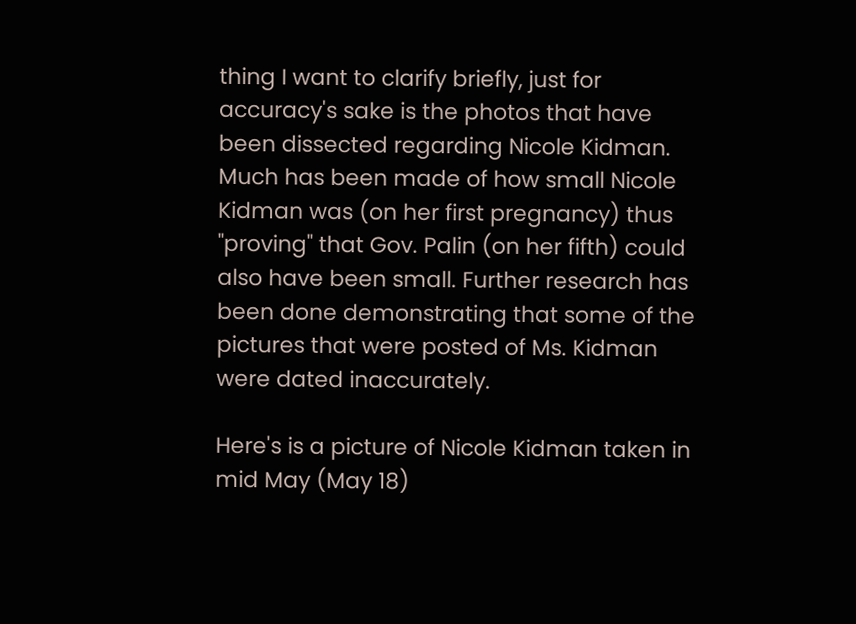thing I want to clarify briefly, just for accuracy's sake is the photos that have been dissected regarding Nicole Kidman. Much has been made of how small Nicole Kidman was (on her first pregnancy) thus "proving" that Gov. Palin (on her fifth) could also have been small. Further research has been done demonstrating that some of the pictures that were posted of Ms. Kidman were dated inaccurately.

Here's is a picture of Nicole Kidman taken in mid May (May 18)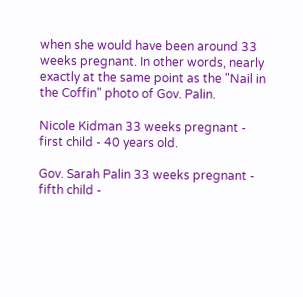when she would have been around 33 weeks pregnant. In other words, nearly exactly at the same point as the "Nail in the Coffin" photo of Gov. Palin.

Nicole Kidman 33 weeks pregnant - first child - 40 years old.

Gov. Sarah Palin 33 weeks pregnant - fifth child -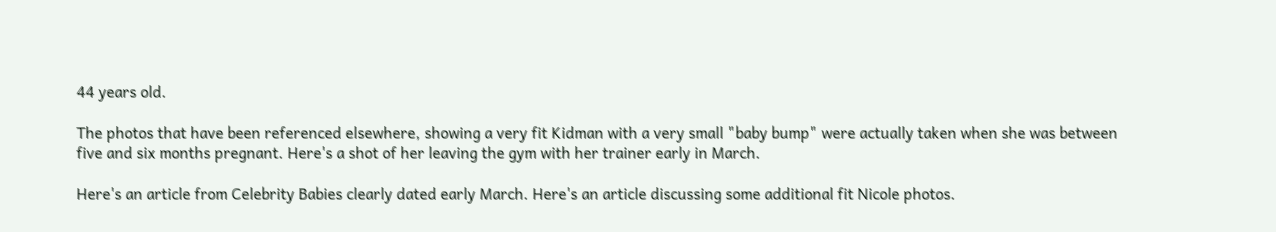44 years old.

The photos that have been referenced elsewhere, showing a very fit Kidman with a very small "baby bump" were actually taken when she was between five and six months pregnant. Here's a shot of her leaving the gym with her trainer early in March.

Here's an article from Celebrity Babies clearly dated early March. Here's an article discussing some additional fit Nicole photos.